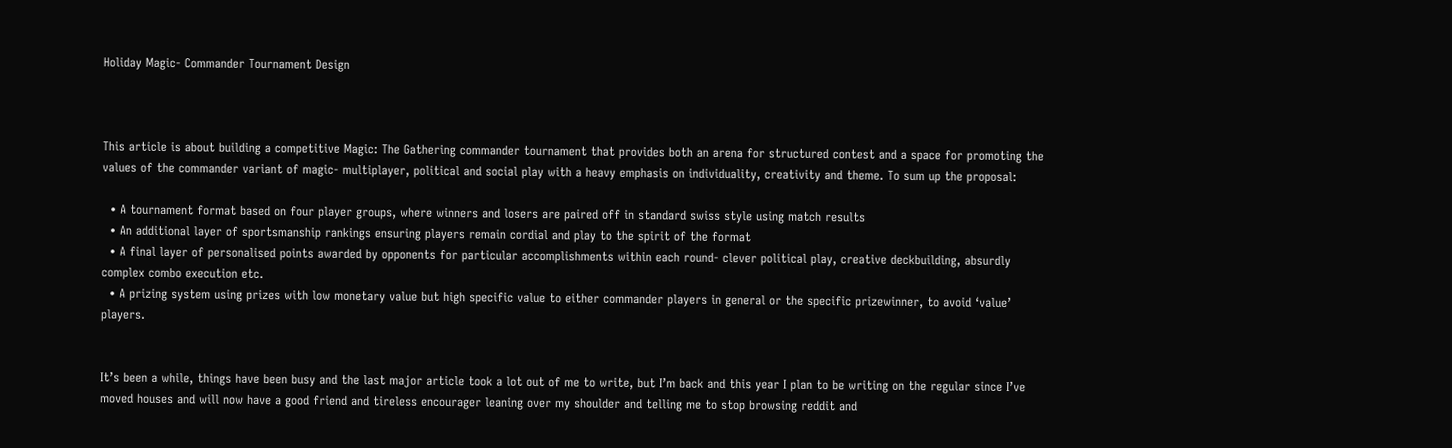Holiday Magic- Commander Tournament Design



This article is about building a competitive Magic: The Gathering commander tournament that provides both an arena for structured contest and a space for promoting the values of the commander variant of magic- multiplayer, political and social play with a heavy emphasis on individuality, creativity and theme. To sum up the proposal:

  • A tournament format based on four player groups, where winners and losers are paired off in standard swiss style using match results
  • An additional layer of sportsmanship rankings ensuring players remain cordial and play to the spirit of the format
  • A final layer of personalised points awarded by opponents for particular accomplishments within each round- clever political play, creative deckbuilding, absurdly complex combo execution etc.
  • A prizing system using prizes with low monetary value but high specific value to either commander players in general or the specific prizewinner, to avoid ‘value’ players.


It’s been a while, things have been busy and the last major article took a lot out of me to write, but I’m back and this year I plan to be writing on the regular since I’ve moved houses and will now have a good friend and tireless encourager leaning over my shoulder and telling me to stop browsing reddit and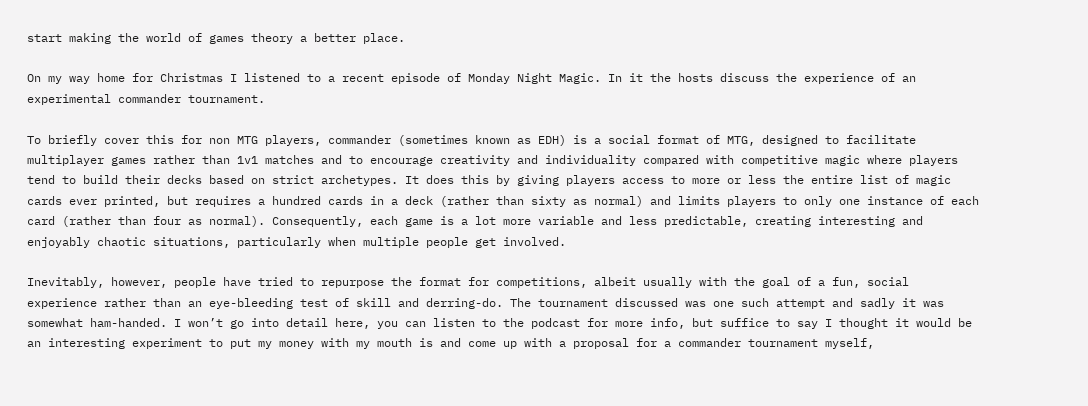start making the world of games theory a better place.

On my way home for Christmas I listened to a recent episode of Monday Night Magic. In it the hosts discuss the experience of an experimental commander tournament.

To briefly cover this for non MTG players, commander (sometimes known as EDH) is a social format of MTG, designed to facilitate multiplayer games rather than 1v1 matches and to encourage creativity and individuality compared with competitive magic where players tend to build their decks based on strict archetypes. It does this by giving players access to more or less the entire list of magic cards ever printed, but requires a hundred cards in a deck (rather than sixty as normal) and limits players to only one instance of each card (rather than four as normal). Consequently, each game is a lot more variable and less predictable, creating interesting and enjoyably chaotic situations, particularly when multiple people get involved.

Inevitably, however, people have tried to repurpose the format for competitions, albeit usually with the goal of a fun, social experience rather than an eye-bleeding test of skill and derring-do. The tournament discussed was one such attempt and sadly it was somewhat ham-handed. I won’t go into detail here, you can listen to the podcast for more info, but suffice to say I thought it would be an interesting experiment to put my money with my mouth is and come up with a proposal for a commander tournament myself,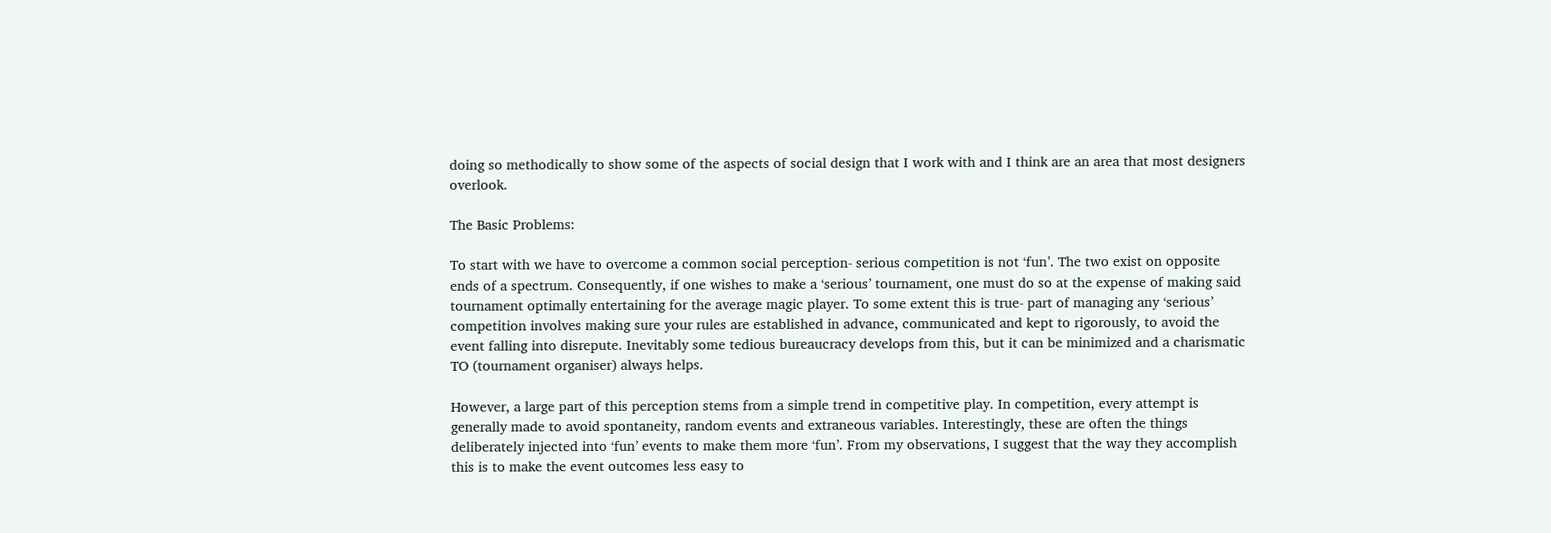doing so methodically to show some of the aspects of social design that I work with and I think are an area that most designers overlook.

The Basic Problems:

To start with we have to overcome a common social perception- serious competition is not ‘fun’. The two exist on opposite ends of a spectrum. Consequently, if one wishes to make a ‘serious’ tournament, one must do so at the expense of making said tournament optimally entertaining for the average magic player. To some extent this is true- part of managing any ‘serious’ competition involves making sure your rules are established in advance, communicated and kept to rigorously, to avoid the event falling into disrepute. Inevitably some tedious bureaucracy develops from this, but it can be minimized and a charismatic TO (tournament organiser) always helps.

However, a large part of this perception stems from a simple trend in competitive play. In competition, every attempt is generally made to avoid spontaneity, random events and extraneous variables. Interestingly, these are often the things deliberately injected into ‘fun’ events to make them more ‘fun’. From my observations, I suggest that the way they accomplish this is to make the event outcomes less easy to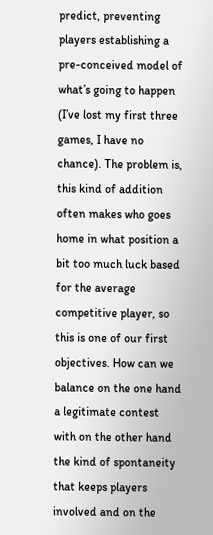predict, preventing players establishing a pre-conceived model of what’s going to happen (I’ve lost my first three games, I have no chance). The problem is, this kind of addition often makes who goes home in what position a bit too much luck based for the average competitive player, so this is one of our first objectives. How can we balance on the one hand a legitimate contest with on the other hand the kind of spontaneity that keeps players involved and on the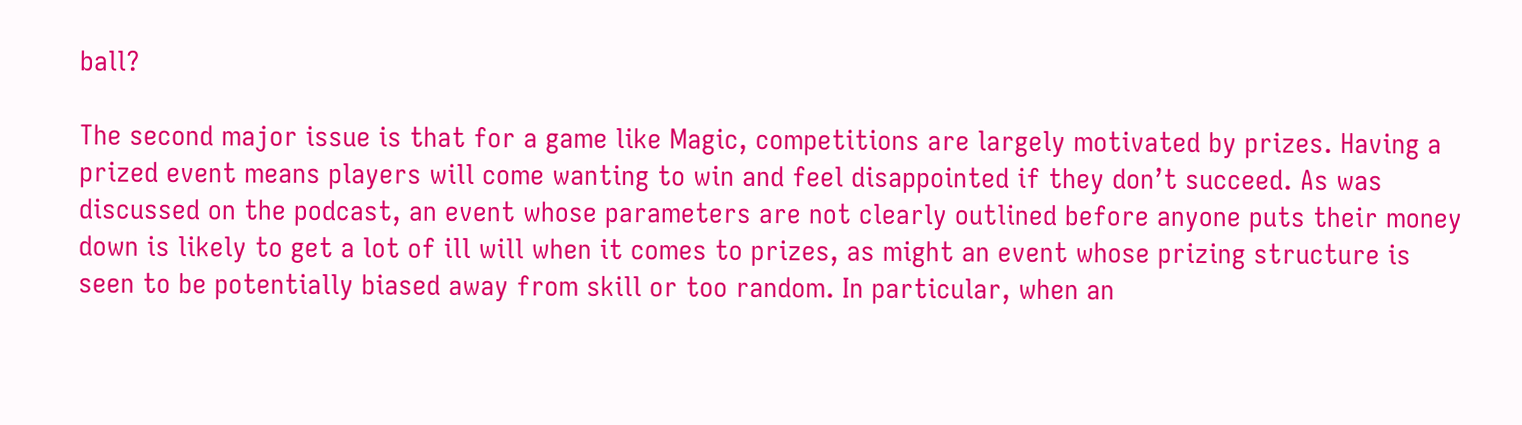ball?

The second major issue is that for a game like Magic, competitions are largely motivated by prizes. Having a prized event means players will come wanting to win and feel disappointed if they don’t succeed. As was discussed on the podcast, an event whose parameters are not clearly outlined before anyone puts their money down is likely to get a lot of ill will when it comes to prizes, as might an event whose prizing structure is seen to be potentially biased away from skill or too random. In particular, when an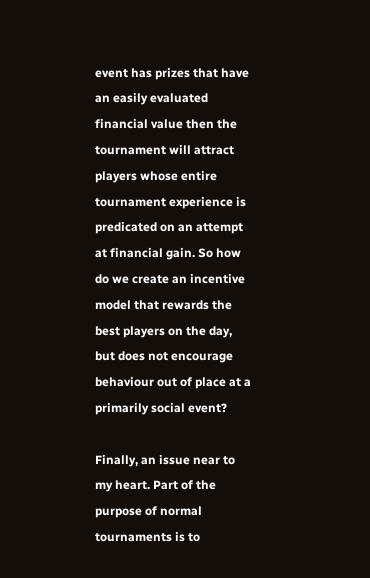event has prizes that have an easily evaluated financial value then the tournament will attract players whose entire tournament experience is predicated on an attempt at financial gain. So how do we create an incentive model that rewards the best players on the day, but does not encourage behaviour out of place at a primarily social event?

Finally, an issue near to my heart. Part of the purpose of normal tournaments is to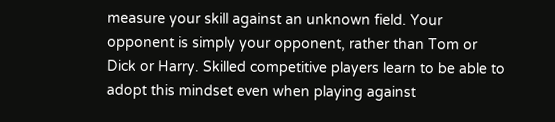measure your skill against an unknown field. Your opponent is simply your opponent, rather than Tom or Dick or Harry. Skilled competitive players learn to be able to adopt this mindset even when playing against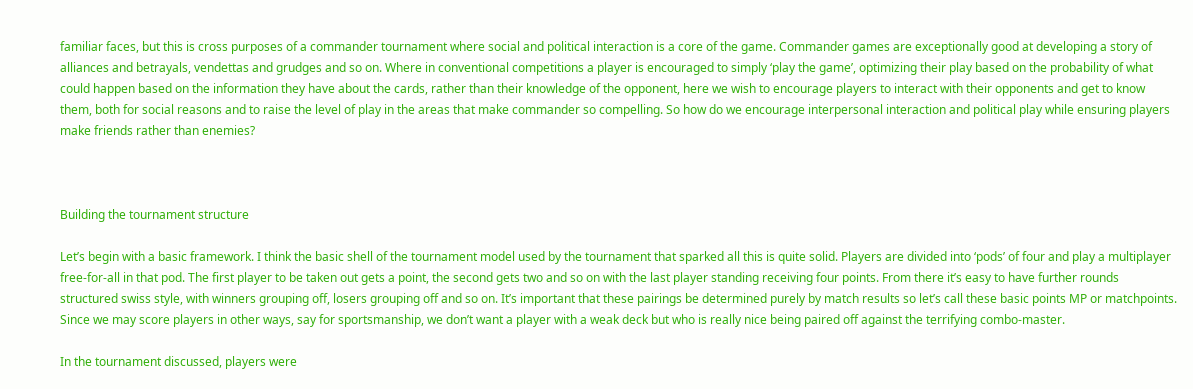familiar faces, but this is cross purposes of a commander tournament where social and political interaction is a core of the game. Commander games are exceptionally good at developing a story of alliances and betrayals, vendettas and grudges and so on. Where in conventional competitions a player is encouraged to simply ‘play the game’, optimizing their play based on the probability of what could happen based on the information they have about the cards, rather than their knowledge of the opponent, here we wish to encourage players to interact with their opponents and get to know them, both for social reasons and to raise the level of play in the areas that make commander so compelling. So how do we encourage interpersonal interaction and political play while ensuring players make friends rather than enemies?



Building the tournament structure

Let’s begin with a basic framework. I think the basic shell of the tournament model used by the tournament that sparked all this is quite solid. Players are divided into ‘pods’ of four and play a multiplayer free-for-all in that pod. The first player to be taken out gets a point, the second gets two and so on with the last player standing receiving four points. From there it’s easy to have further rounds structured swiss style, with winners grouping off, losers grouping off and so on. It’s important that these pairings be determined purely by match results so let’s call these basic points MP or matchpoints. Since we may score players in other ways, say for sportsmanship, we don’t want a player with a weak deck but who is really nice being paired off against the terrifying combo-master.

In the tournament discussed, players were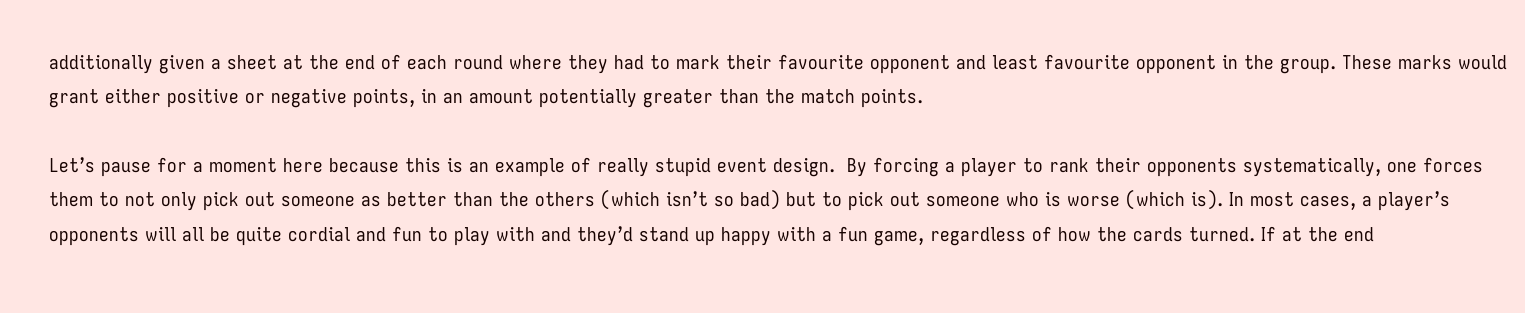additionally given a sheet at the end of each round where they had to mark their favourite opponent and least favourite opponent in the group. These marks would grant either positive or negative points, in an amount potentially greater than the match points.

Let’s pause for a moment here because this is an example of really stupid event design.  By forcing a player to rank their opponents systematically, one forces them to not only pick out someone as better than the others (which isn’t so bad) but to pick out someone who is worse (which is). In most cases, a player’s opponents will all be quite cordial and fun to play with and they’d stand up happy with a fun game, regardless of how the cards turned. If at the end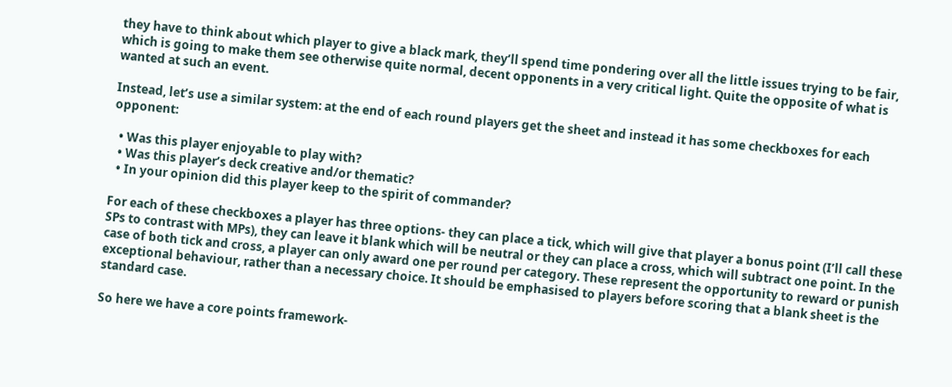they have to think about which player to give a black mark, they’ll spend time pondering over all the little issues trying to be fair, which is going to make them see otherwise quite normal, decent opponents in a very critical light. Quite the opposite of what is wanted at such an event.

Instead, let’s use a similar system: at the end of each round players get the sheet and instead it has some checkboxes for each opponent:

  • Was this player enjoyable to play with?
  • Was this player’s deck creative and/or thematic?
  • In your opinion did this player keep to the spirit of commander?

For each of these checkboxes a player has three options- they can place a tick, which will give that player a bonus point (I’ll call these SPs to contrast with MPs), they can leave it blank which will be neutral or they can place a cross, which will subtract one point. In the case of both tick and cross, a player can only award one per round per category. These represent the opportunity to reward or punish exceptional behaviour, rather than a necessary choice. It should be emphasised to players before scoring that a blank sheet is the standard case.

So here we have a core points framework-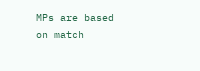MPs are based on match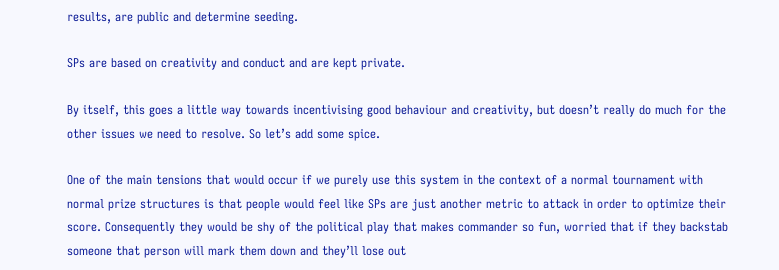results, are public and determine seeding.

SPs are based on creativity and conduct and are kept private.

By itself, this goes a little way towards incentivising good behaviour and creativity, but doesn’t really do much for the other issues we need to resolve. So let’s add some spice.

One of the main tensions that would occur if we purely use this system in the context of a normal tournament with normal prize structures is that people would feel like SPs are just another metric to attack in order to optimize their score. Consequently they would be shy of the political play that makes commander so fun, worried that if they backstab someone that person will mark them down and they’ll lose out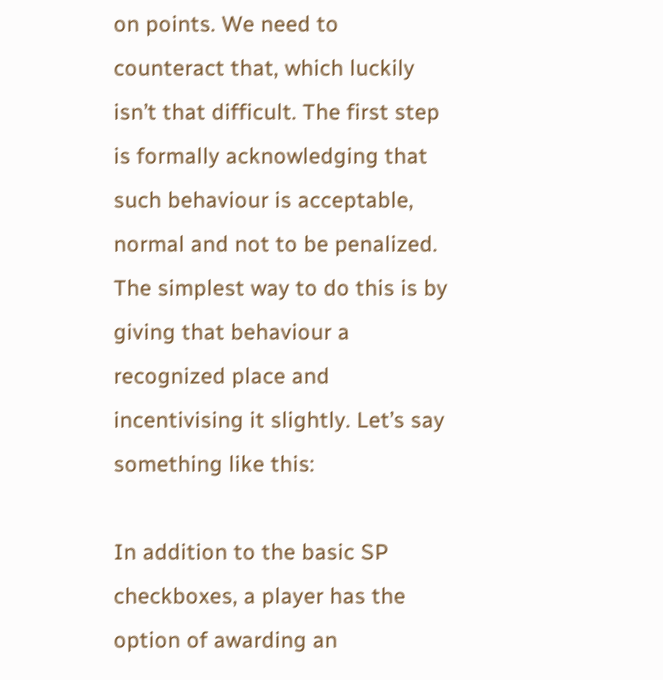on points. We need to counteract that, which luckily isn’t that difficult. The first step is formally acknowledging that such behaviour is acceptable, normal and not to be penalized. The simplest way to do this is by giving that behaviour a recognized place and incentivising it slightly. Let’s say something like this:

In addition to the basic SP checkboxes, a player has the option of awarding an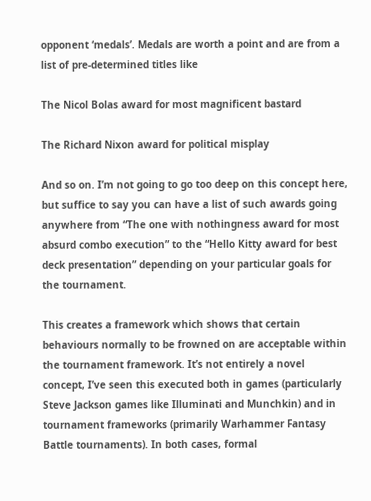opponent ‘medals’. Medals are worth a point and are from a list of pre-determined titles like

The Nicol Bolas award for most magnificent bastard

The Richard Nixon award for political misplay

And so on. I’m not going to go too deep on this concept here, but suffice to say you can have a list of such awards going anywhere from “The one with nothingness award for most absurd combo execution” to the “Hello Kitty award for best deck presentation” depending on your particular goals for the tournament.

This creates a framework which shows that certain behaviours normally to be frowned on are acceptable within the tournament framework. It’s not entirely a novel concept, I’ve seen this executed both in games (particularly Steve Jackson games like Illuminati and Munchkin) and in tournament frameworks (primarily Warhammer Fantasy Battle tournaments). In both cases, formal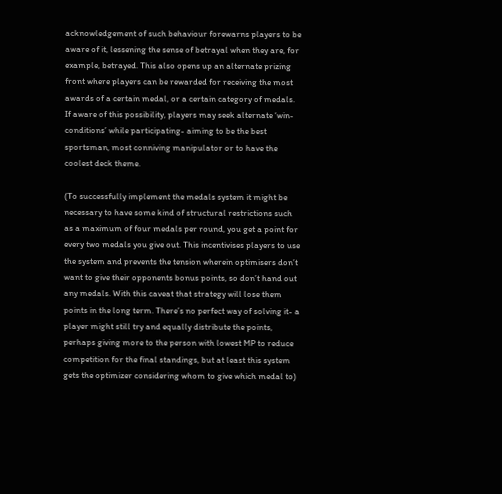acknowledgement of such behaviour forewarns players to be aware of it, lessening the sense of betrayal when they are, for example, betrayed. This also opens up an alternate prizing front where players can be rewarded for receiving the most awards of a certain medal, or a certain category of medals. If aware of this possibility, players may seek alternate ‘win-conditions’ while participating- aiming to be the best sportsman, most conniving manipulator or to have the coolest deck theme.

(To successfully implement the medals system it might be necessary to have some kind of structural restrictions such as a maximum of four medals per round, you get a point for every two medals you give out. This incentivises players to use the system and prevents the tension wherein optimisers don’t want to give their opponents bonus points, so don’t hand out any medals. With this caveat that strategy will lose them points in the long term. There’s no perfect way of solving it- a player might still try and equally distribute the points, perhaps giving more to the person with lowest MP to reduce competition for the final standings, but at least this system gets the optimizer considering whom to give which medal to)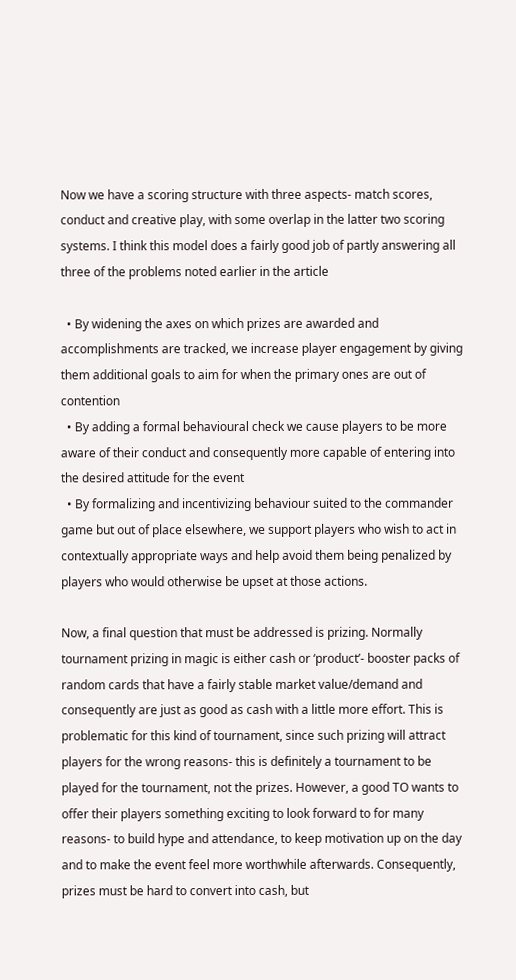Now we have a scoring structure with three aspects- match scores, conduct and creative play, with some overlap in the latter two scoring systems. I think this model does a fairly good job of partly answering all three of the problems noted earlier in the article

  • By widening the axes on which prizes are awarded and accomplishments are tracked, we increase player engagement by giving them additional goals to aim for when the primary ones are out of contention
  • By adding a formal behavioural check we cause players to be more aware of their conduct and consequently more capable of entering into the desired attitude for the event
  • By formalizing and incentivizing behaviour suited to the commander game but out of place elsewhere, we support players who wish to act in contextually appropriate ways and help avoid them being penalized by players who would otherwise be upset at those actions.

Now, a final question that must be addressed is prizing. Normally tournament prizing in magic is either cash or ‘product’- booster packs of random cards that have a fairly stable market value/demand and consequently are just as good as cash with a little more effort. This is problematic for this kind of tournament, since such prizing will attract players for the wrong reasons- this is definitely a tournament to be played for the tournament, not the prizes. However, a good TO wants to offer their players something exciting to look forward to for many reasons- to build hype and attendance, to keep motivation up on the day and to make the event feel more worthwhile afterwards. Consequently, prizes must be hard to convert into cash, but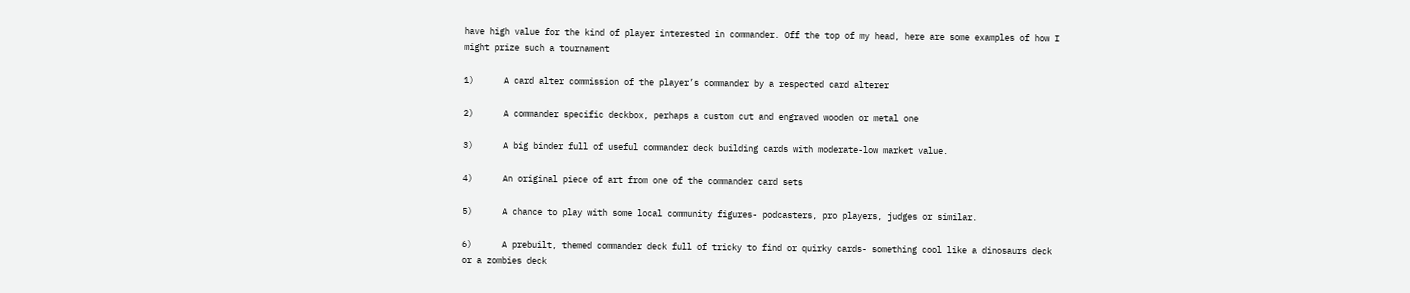have high value for the kind of player interested in commander. Off the top of my head, here are some examples of how I might prize such a tournament

1)      A card alter commission of the player’s commander by a respected card alterer

2)      A commander specific deckbox, perhaps a custom cut and engraved wooden or metal one

3)      A big binder full of useful commander deck building cards with moderate-low market value.

4)      An original piece of art from one of the commander card sets

5)      A chance to play with some local community figures- podcasters, pro players, judges or similar.

6)      A prebuilt, themed commander deck full of tricky to find or quirky cards- something cool like a dinosaurs deck or a zombies deck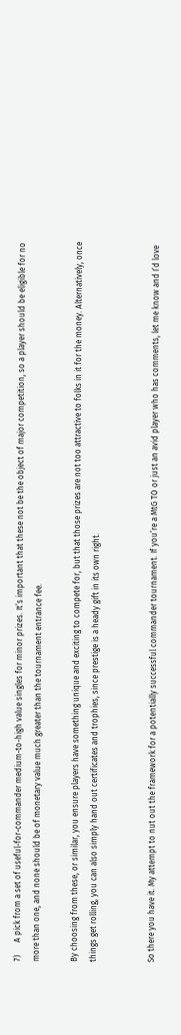7)      A pick from a set of useful-for-commander medium-to-high value singles for minor prizes. It’s important that these not be the object of major competition, so a player should be eligible for no more than one, and none should be of monetary value much greater than the tournament entrance fee.

By choosing from these, or similar, you ensure players have something unique and exciting to compete for, but that those prizes are not too attractive to folks in it for the money. Alternatively, once things get rolling, you can also simply hand out certificates and trophies, since prestige is a heady gift in its own right.


So there you have it. My attempt to nut out the framework for a potentially successful commander tournament. If you’re a MtG TO or just an avid player who has comments, let me know and I’d love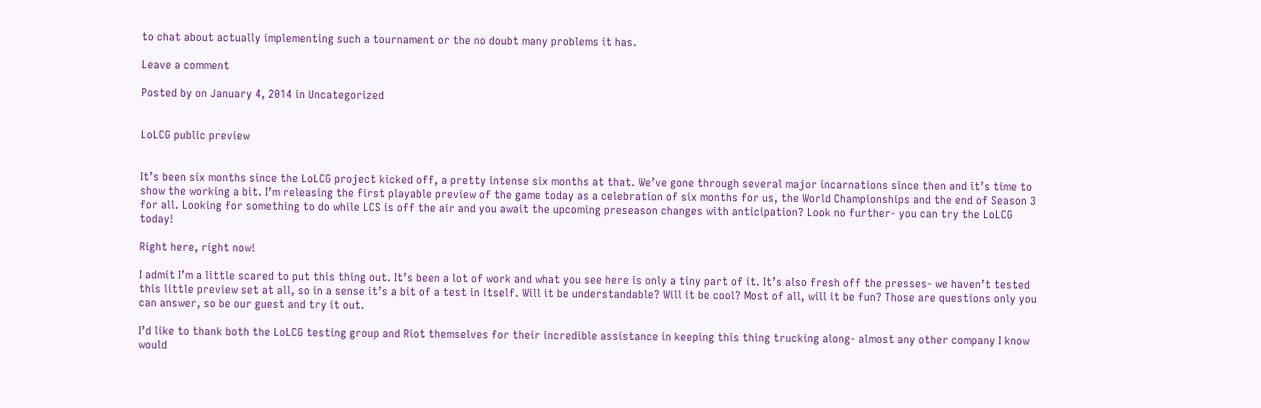to chat about actually implementing such a tournament or the no doubt many problems it has.

Leave a comment

Posted by on January 4, 2014 in Uncategorized


LoLCG public preview


It’s been six months since the LoLCG project kicked off, a pretty intense six months at that. We’ve gone through several major incarnations since then and it’s time to show the working a bit. I’m releasing the first playable preview of the game today as a celebration of six months for us, the World Championships and the end of Season 3 for all. Looking for something to do while LCS is off the air and you await the upcoming preseason changes with anticipation? Look no further- you can try the LoLCG today!

Right here, right now!

I admit I’m a little scared to put this thing out. It’s been a lot of work and what you see here is only a tiny part of it. It’s also fresh off the presses- we haven’t tested this little preview set at all, so in a sense it’s a bit of a test in itself. Will it be understandable? Will it be cool? Most of all, will it be fun? Those are questions only you can answer, so be our guest and try it out.

I’d like to thank both the LoLCG testing group and Riot themselves for their incredible assistance in keeping this thing trucking along- almost any other company I know would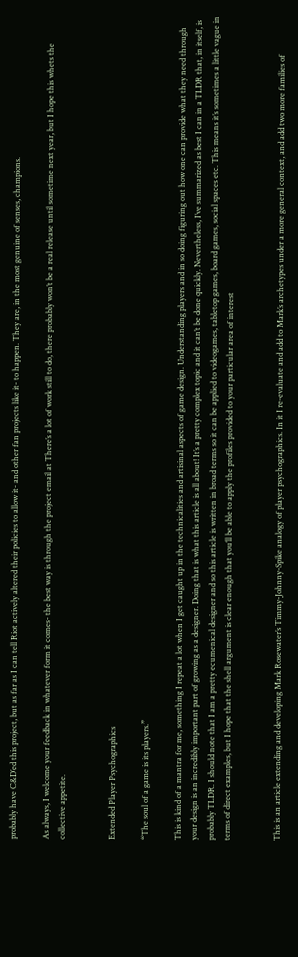probably have C&D’ed this project, but as far as I can tell Riot actively altered their policies to allow it- and other fan projects like it- to happen. They are, in the most genuine of senses, champions.

As always, I welcome your feedback in whatever form it comes- the best way is through the project email at There’s a lot of work still to do, there probably won’t be a real release until sometime next year, but I hope this whets the collective appetite.


Extended Player Psychographics

“The soul of a game is its players.”

This is kind of a mantra for me, something I repeat a lot when I get caught up in the technicalities and artisinal aspects of game design. Understanding players and in so doing figuring out how one can provide what they need through your design is an incredibly important part of growing as a designer. Doing that is what this article is all about! It’s a pretty complex topic and it can’t be done quickly. Nevertheless, I’ve summarized as best I can in a TLDR that, in itself, is probably TLDR. I should note that I am a pretty ecumenical designer and so this article is written in broad terms so it can be applied to videogames, tabletop games, board games, social spaces etc. This means it’s sometimes a little vague in terms of direct examples, but I hope that the shell argument is clear enough that you’ll be able to apply the profiles provided to your particular area of interest


This is an article extending and developing Mark Rosewater’s Timmy-Johnny-Spike analogy of player psychographics. In it I re-evaluate and add to Mark’s archetypes under a more general context, and add two more families of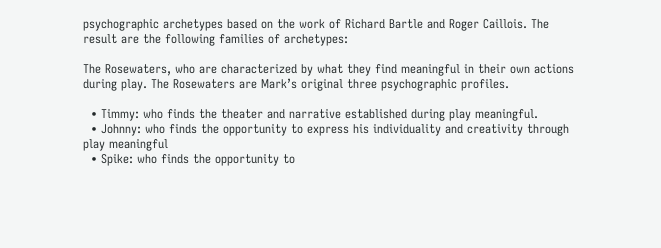psychographic archetypes based on the work of Richard Bartle and Roger Caillois. The result are the following families of archetypes:

The Rosewaters, who are characterized by what they find meaningful in their own actions during play. The Rosewaters are Mark’s original three psychographic profiles.

  • Timmy: who finds the theater and narrative established during play meaningful.
  • Johnny: who finds the opportunity to express his individuality and creativity through play meaningful
  • Spike: who finds the opportunity to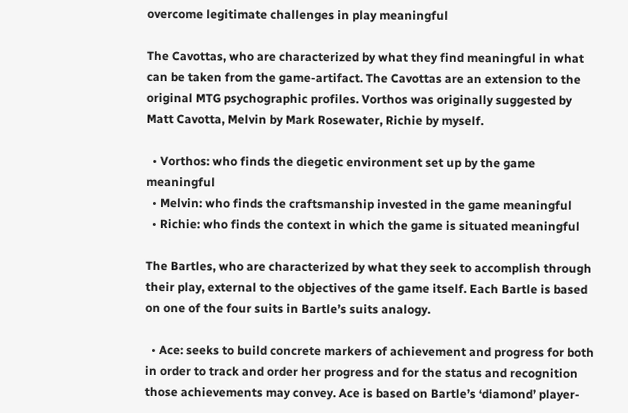overcome legitimate challenges in play meaningful

The Cavottas, who are characterized by what they find meaningful in what can be taken from the game-artifact. The Cavottas are an extension to the original MTG psychographic profiles. Vorthos was originally suggested by Matt Cavotta, Melvin by Mark Rosewater, Richie by myself.

  • Vorthos: who finds the diegetic environment set up by the game meaningful
  • Melvin: who finds the craftsmanship invested in the game meaningful
  • Richie: who finds the context in which the game is situated meaningful

The Bartles, who are characterized by what they seek to accomplish through their play, external to the objectives of the game itself. Each Bartle is based on one of the four suits in Bartle’s suits analogy.

  • Ace: seeks to build concrete markers of achievement and progress for both in order to track and order her progress and for the status and recognition those achievements may convey. Ace is based on Bartle’s ‘diamond’ player-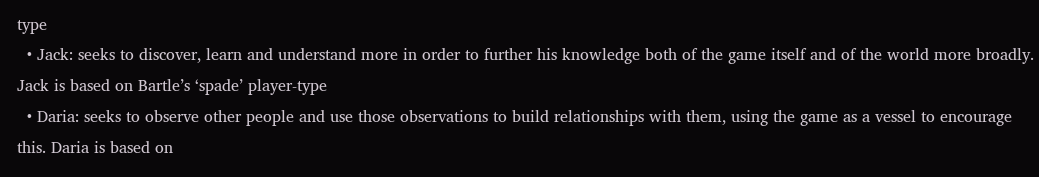type
  • Jack: seeks to discover, learn and understand more in order to further his knowledge both of the game itself and of the world more broadly. Jack is based on Bartle’s ‘spade’ player-type
  • Daria: seeks to observe other people and use those observations to build relationships with them, using the game as a vessel to encourage this. Daria is based on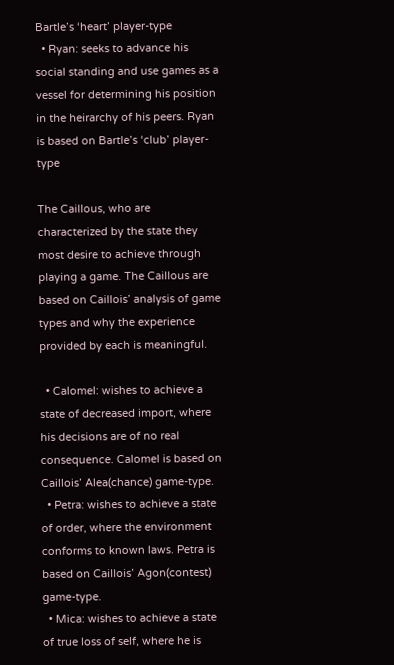Bartle’s ‘heart’ player-type
  • Ryan: seeks to advance his social standing and use games as a vessel for determining his position in the heirarchy of his peers. Ryan is based on Bartle’s ‘club’ player-type

The Caillous, who are characterized by the state they most desire to achieve through playing a game. The Caillous are based on Caillois’ analysis of game types and why the experience provided by each is meaningful.

  • Calomel: wishes to achieve a state of decreased import, where his decisions are of no real consequence. Calomel is based on Caillois’ Alea(chance) game-type.
  • Petra: wishes to achieve a state of order, where the environment conforms to known laws. Petra is based on Caillois’ Agon(contest) game-type.
  • Mica: wishes to achieve a state of true loss of self, where he is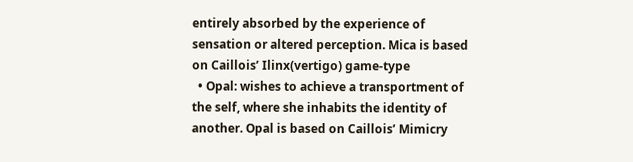entirely absorbed by the experience of sensation or altered perception. Mica is based on Caillois’ Ilinx(vertigo) game-type
  • Opal: wishes to achieve a transportment of the self, where she inhabits the identity of another. Opal is based on Caillois’ Mimicry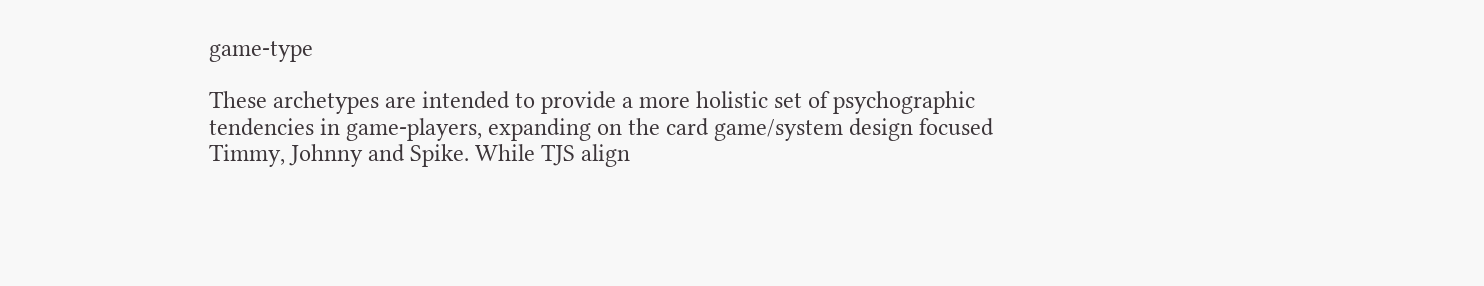game-type

These archetypes are intended to provide a more holistic set of psychographic tendencies in game-players, expanding on the card game/system design focused Timmy, Johnny and Spike. While TJS align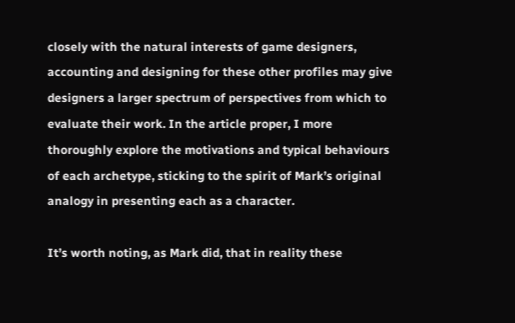closely with the natural interests of game designers, accounting and designing for these other profiles may give designers a larger spectrum of perspectives from which to evaluate their work. In the article proper, I more thoroughly explore the motivations and typical behaviours of each archetype, sticking to the spirit of Mark’s original analogy in presenting each as a character.

It’s worth noting, as Mark did, that in reality these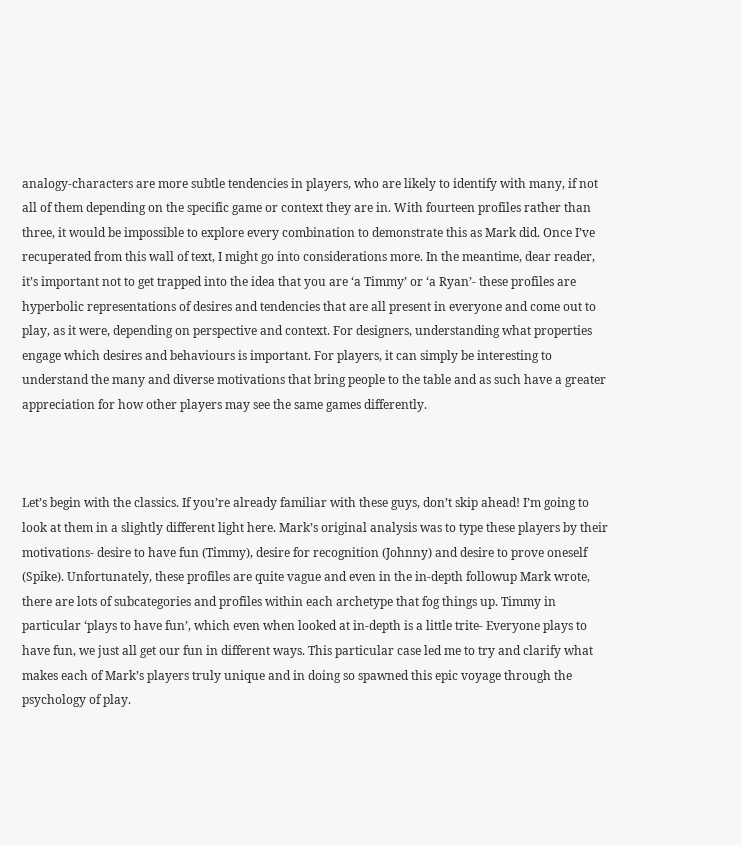analogy-characters are more subtle tendencies in players, who are likely to identify with many, if not all of them depending on the specific game or context they are in. With fourteen profiles rather than three, it would be impossible to explore every combination to demonstrate this as Mark did. Once I’ve recuperated from this wall of text, I might go into considerations more. In the meantime, dear reader, it’s important not to get trapped into the idea that you are ‘a Timmy’ or ‘a Ryan’- these profiles are hyperbolic representations of desires and tendencies that are all present in everyone and come out to play, as it were, depending on perspective and context. For designers, understanding what properties engage which desires and behaviours is important. For players, it can simply be interesting to understand the many and diverse motivations that bring people to the table and as such have a greater appreciation for how other players may see the same games differently.



Let’s begin with the classics. If you’re already familiar with these guys, don’t skip ahead! I’m going to look at them in a slightly different light here. Mark’s original analysis was to type these players by their motivations- desire to have fun (Timmy), desire for recognition (Johnny) and desire to prove oneself (Spike). Unfortunately, these profiles are quite vague and even in the in-depth followup Mark wrote, there are lots of subcategories and profiles within each archetype that fog things up. Timmy in particular ‘plays to have fun’, which even when looked at in-depth is a little trite- Everyone plays to have fun, we just all get our fun in different ways. This particular case led me to try and clarify what makes each of Mark’s players truly unique and in doing so spawned this epic voyage through the psychology of play.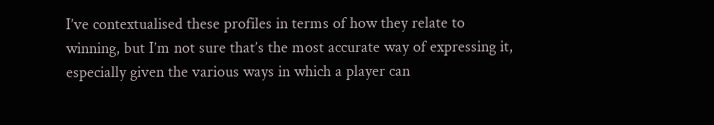I’ve contextualised these profiles in terms of how they relate to winning, but I’m not sure that’s the most accurate way of expressing it, especially given the various ways in which a player can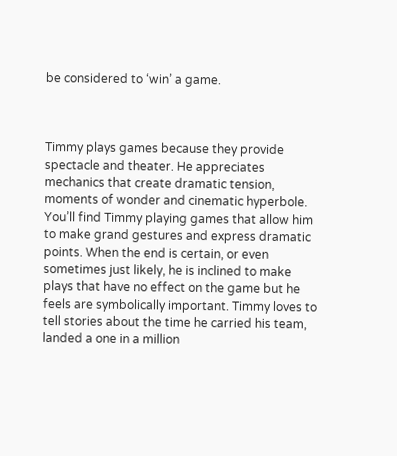be considered to ‘win’ a game.



Timmy plays games because they provide spectacle and theater. He appreciates mechanics that create dramatic tension, moments of wonder and cinematic hyperbole. You’ll find Timmy playing games that allow him to make grand gestures and express dramatic points. When the end is certain, or even sometimes just likely, he is inclined to make plays that have no effect on the game but he feels are symbolically important. Timmy loves to tell stories about the time he carried his team, landed a one in a million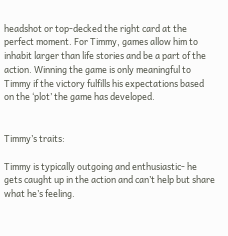headshot or top-decked the right card at the perfect moment. For Timmy, games allow him to inhabit larger than life stories and be a part of the action. Winning the game is only meaningful to Timmy if the victory fulfills his expectations based on the ‘plot’ the game has developed.


Timmy’s traits:

Timmy is typically outgoing and enthusiastic- he gets caught up in the action and can’t help but share what he’s feeling.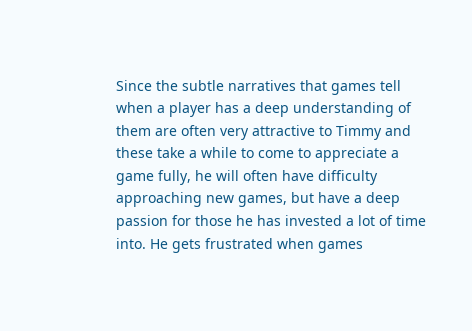Since the subtle narratives that games tell when a player has a deep understanding of them are often very attractive to Timmy and these take a while to come to appreciate a game fully, he will often have difficulty approaching new games, but have a deep passion for those he has invested a lot of time into. He gets frustrated when games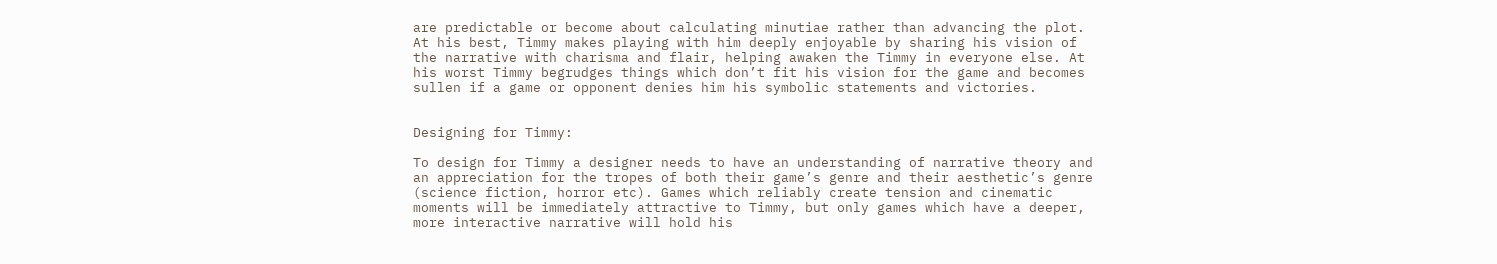are predictable or become about calculating minutiae rather than advancing the plot. At his best, Timmy makes playing with him deeply enjoyable by sharing his vision of the narrative with charisma and flair, helping awaken the Timmy in everyone else. At his worst Timmy begrudges things which don’t fit his vision for the game and becomes sullen if a game or opponent denies him his symbolic statements and victories.


Designing for Timmy:

To design for Timmy a designer needs to have an understanding of narrative theory and an appreciation for the tropes of both their game’s genre and their aesthetic’s genre (science fiction, horror etc). Games which reliably create tension and cinematic moments will be immediately attractive to Timmy, but only games which have a deeper, more interactive narrative will hold his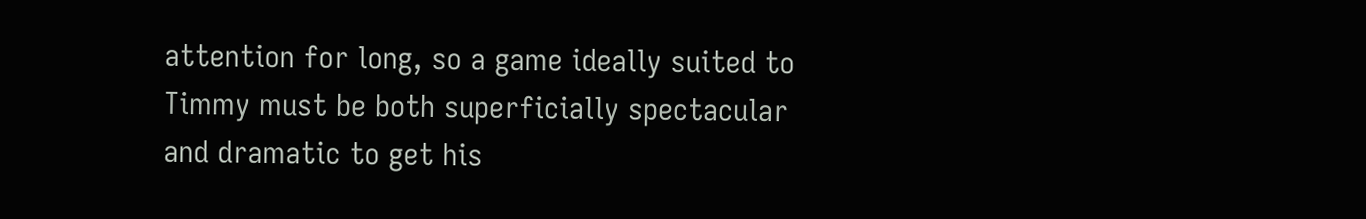attention for long, so a game ideally suited to Timmy must be both superficially spectacular and dramatic to get his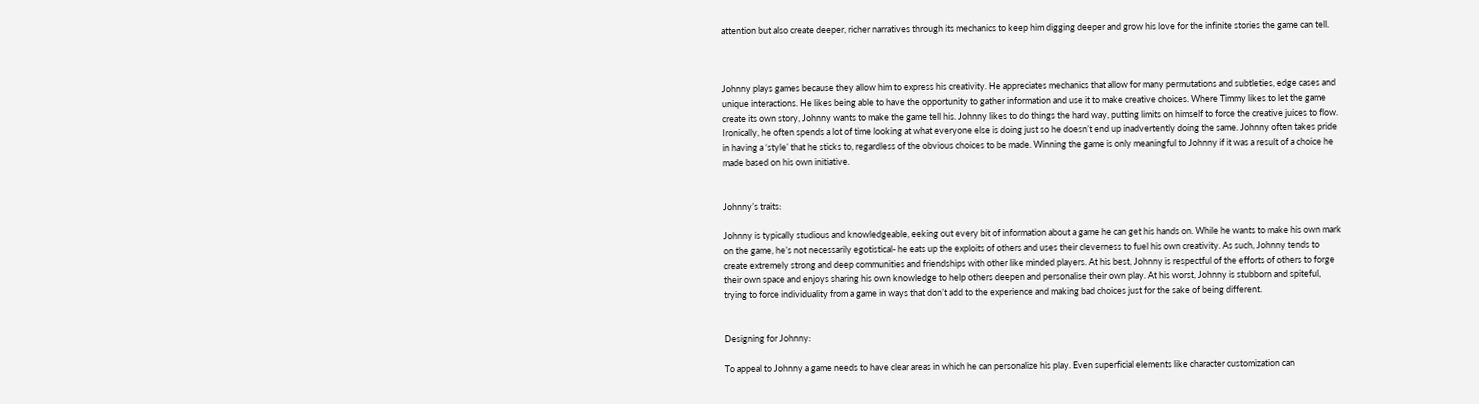attention but also create deeper, richer narratives through its mechanics to keep him digging deeper and grow his love for the infinite stories the game can tell.



Johnny plays games because they allow him to express his creativity. He appreciates mechanics that allow for many permutations and subtleties, edge cases and unique interactions. He likes being able to have the opportunity to gather information and use it to make creative choices. Where Timmy likes to let the game create its own story, Johnny wants to make the game tell his. Johnny likes to do things the hard way, putting limits on himself to force the creative juices to flow. Ironically, he often spends a lot of time looking at what everyone else is doing just so he doesn’t end up inadvertently doing the same. Johnny often takes pride in having a ‘style’ that he sticks to, regardless of the obvious choices to be made. Winning the game is only meaningful to Johnny if it was a result of a choice he made based on his own initiative.


Johnny’s traits:

Johnny is typically studious and knowledgeable, eeking out every bit of information about a game he can get his hands on. While he wants to make his own mark on the game, he’s not necessarily egotistical- he eats up the exploits of others and uses their cleverness to fuel his own creativity. As such, Johnny tends to create extremely strong and deep communities and friendships with other like minded players. At his best, Johnny is respectful of the efforts of others to forge their own space and enjoys sharing his own knowledge to help others deepen and personalise their own play. At his worst, Johnny is stubborn and spiteful, trying to force individuality from a game in ways that don’t add to the experience and making bad choices just for the sake of being different.


Designing for Johnny:

To appeal to Johnny a game needs to have clear areas in which he can personalize his play. Even superficial elements like character customization can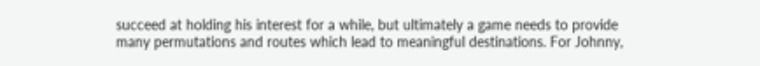succeed at holding his interest for a while, but ultimately a game needs to provide many permutations and routes which lead to meaningful destinations. For Johnny,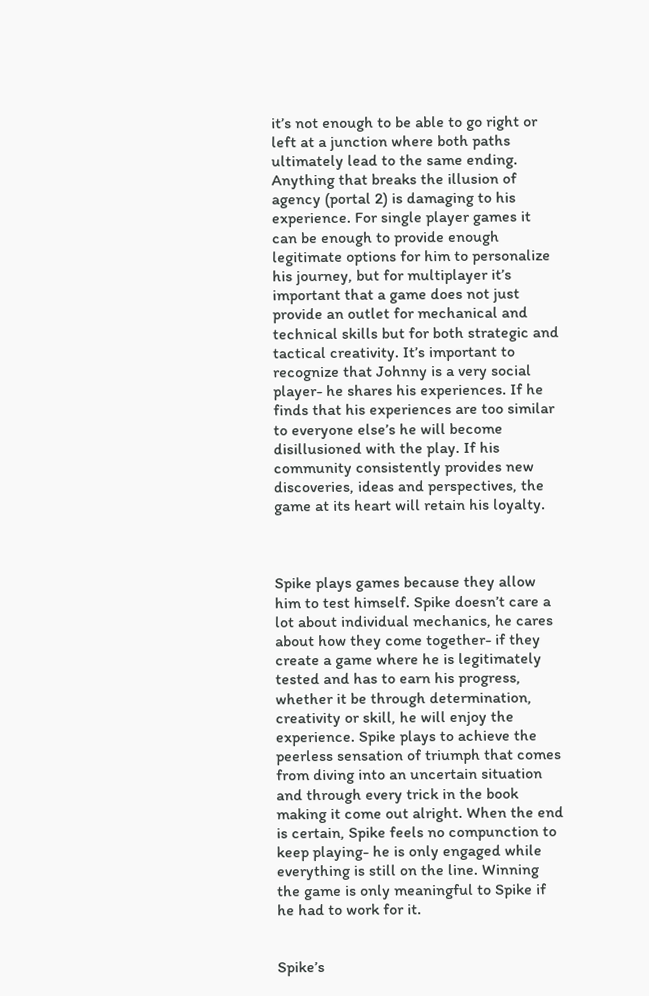it’s not enough to be able to go right or left at a junction where both paths ultimately lead to the same ending. Anything that breaks the illusion of agency (portal 2) is damaging to his experience. For single player games it can be enough to provide enough legitimate options for him to personalize his journey, but for multiplayer it’s important that a game does not just provide an outlet for mechanical and technical skills but for both strategic and tactical creativity. It’s important to recognize that Johnny is a very social player- he shares his experiences. If he finds that his experiences are too similar to everyone else’s he will become disillusioned with the play. If his community consistently provides new discoveries, ideas and perspectives, the game at its heart will retain his loyalty.



Spike plays games because they allow him to test himself. Spike doesn’t care a lot about individual mechanics, he cares about how they come together- if they create a game where he is legitimately tested and has to earn his progress, whether it be through determination, creativity or skill, he will enjoy the experience. Spike plays to achieve the peerless sensation of triumph that comes from diving into an uncertain situation and through every trick in the book making it come out alright. When the end is certain, Spike feels no compunction to keep playing- he is only engaged while everything is still on the line. Winning the game is only meaningful to Spike if he had to work for it.


Spike’s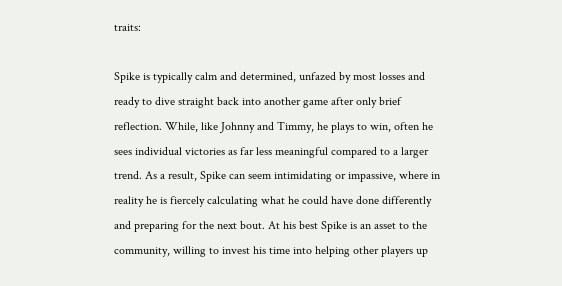traits:

Spike is typically calm and determined, unfazed by most losses and ready to dive straight back into another game after only brief reflection. While, like Johnny and Timmy, he plays to win, often he sees individual victories as far less meaningful compared to a larger trend. As a result, Spike can seem intimidating or impassive, where in reality he is fiercely calculating what he could have done differently and preparing for the next bout. At his best Spike is an asset to the community, willing to invest his time into helping other players up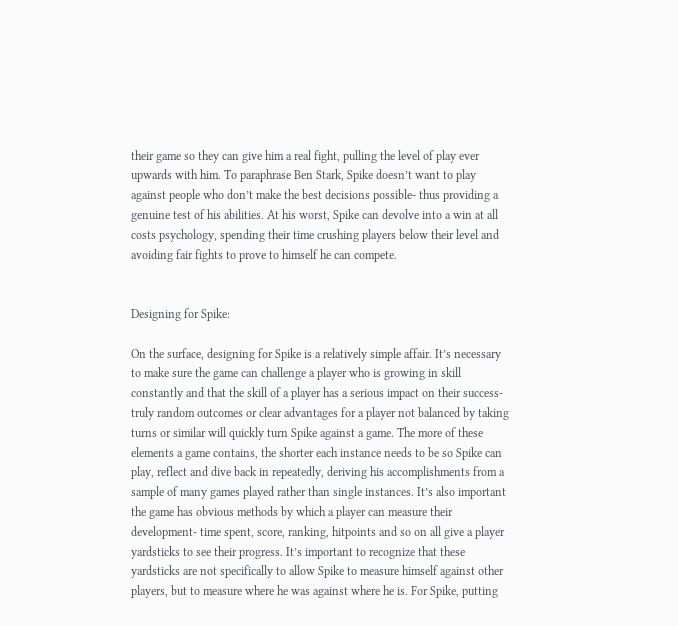their game so they can give him a real fight, pulling the level of play ever upwards with him. To paraphrase Ben Stark, Spike doesn’t want to play against people who don’t make the best decisions possible- thus providing a genuine test of his abilities. At his worst, Spike can devolve into a win at all costs psychology, spending their time crushing players below their level and avoiding fair fights to prove to himself he can compete.


Designing for Spike:

On the surface, designing for Spike is a relatively simple affair. It’s necessary to make sure the game can challenge a player who is growing in skill constantly and that the skill of a player has a serious impact on their success- truly random outcomes or clear advantages for a player not balanced by taking turns or similar will quickly turn Spike against a game. The more of these elements a game contains, the shorter each instance needs to be so Spike can play, reflect and dive back in repeatedly, deriving his accomplishments from a sample of many games played rather than single instances. It’s also important the game has obvious methods by which a player can measure their development- time spent, score, ranking, hitpoints and so on all give a player yardsticks to see their progress. It’s important to recognize that these yardsticks are not specifically to allow Spike to measure himself against other players, but to measure where he was against where he is. For Spike, putting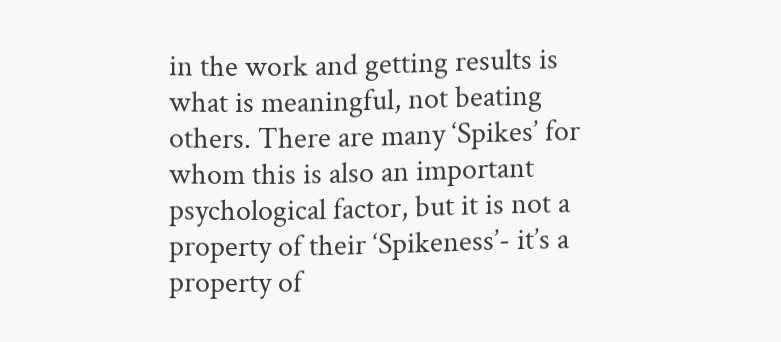in the work and getting results is what is meaningful, not beating others. There are many ‘Spikes’ for whom this is also an important psychological factor, but it is not a property of their ‘Spikeness’- it’s a property of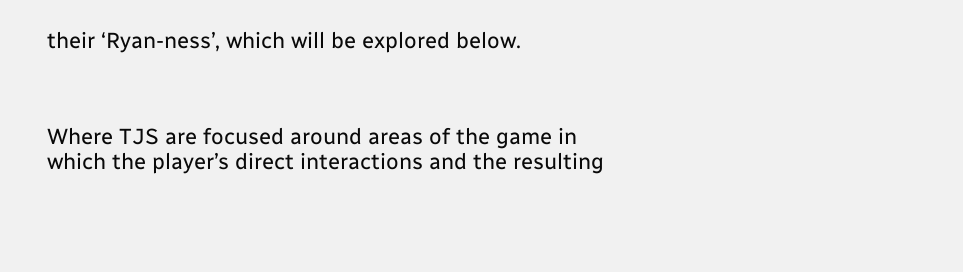their ‘Ryan-ness’, which will be explored below.



Where TJS are focused around areas of the game in which the player’s direct interactions and the resulting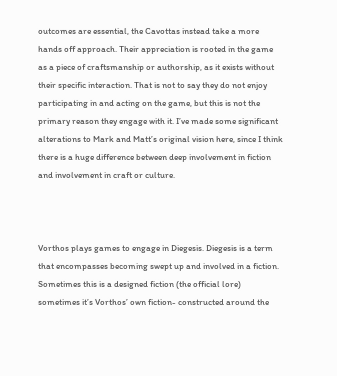outcomes are essential, the Cavottas instead take a more hands off approach. Their appreciation is rooted in the game as a piece of craftsmanship or authorship, as it exists without their specific interaction. That is not to say they do not enjoy participating in and acting on the game, but this is not the primary reason they engage with it. I’ve made some significant alterations to Mark and Matt’s original vision here, since I think there is a huge difference between deep involvement in fiction and involvement in craft or culture.



Vorthos plays games to engage in Diegesis. Diegesis is a term that encompasses becoming swept up and involved in a fiction. Sometimes this is a designed fiction (the official lore) sometimes it’s Vorthos’ own fiction- constructed around the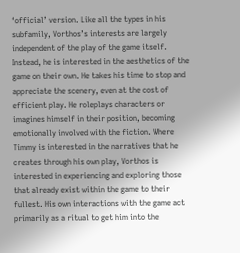‘official’ version. Like all the types in his subfamily, Vorthos’s interests are largely independent of the play of the game itself. Instead, he is interested in the aesthetics of the game on their own. He takes his time to stop and appreciate the scenery, even at the cost of efficient play. He roleplays characters or imagines himself in their position, becoming emotionally involved with the fiction. Where Timmy is interested in the narratives that he creates through his own play, Vorthos is interested in experiencing and exploring those that already exist within the game to their fullest. His own interactions with the game act primarily as a ritual to get him into the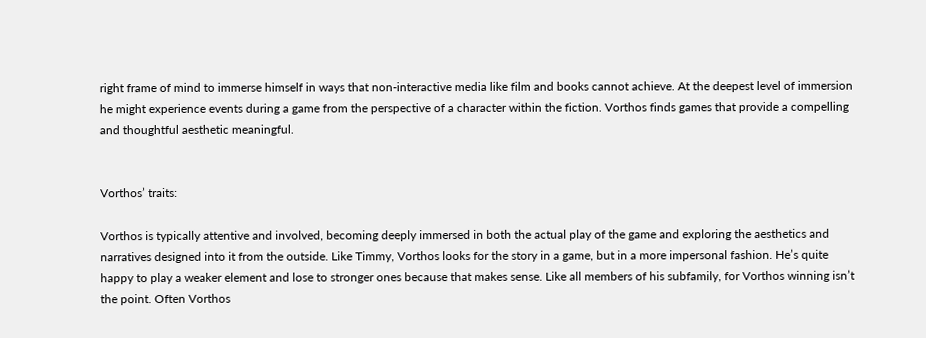right frame of mind to immerse himself in ways that non-interactive media like film and books cannot achieve. At the deepest level of immersion he might experience events during a game from the perspective of a character within the fiction. Vorthos finds games that provide a compelling and thoughtful aesthetic meaningful.


Vorthos’ traits:

Vorthos is typically attentive and involved, becoming deeply immersed in both the actual play of the game and exploring the aesthetics and narratives designed into it from the outside. Like Timmy, Vorthos looks for the story in a game, but in a more impersonal fashion. He’s quite happy to play a weaker element and lose to stronger ones because that makes sense. Like all members of his subfamily, for Vorthos winning isn’t the point. Often Vorthos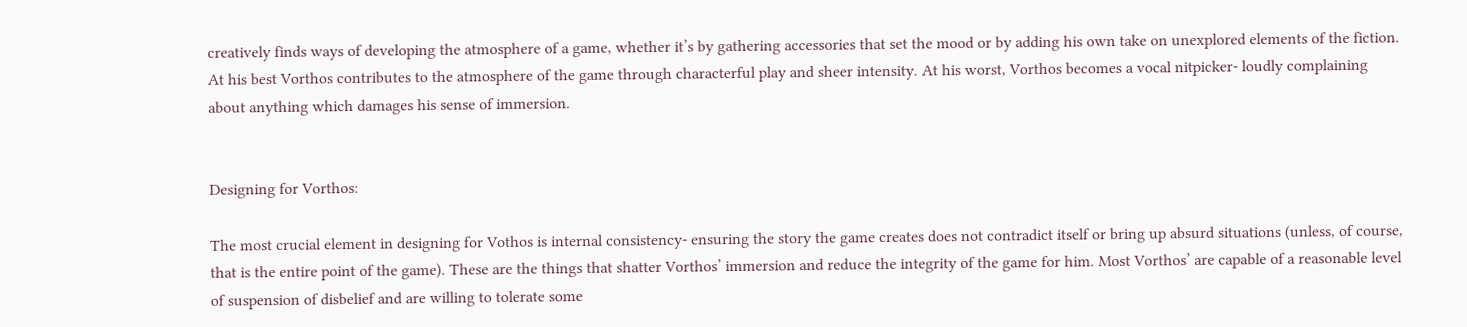creatively finds ways of developing the atmosphere of a game, whether it’s by gathering accessories that set the mood or by adding his own take on unexplored elements of the fiction. At his best Vorthos contributes to the atmosphere of the game through characterful play and sheer intensity. At his worst, Vorthos becomes a vocal nitpicker- loudly complaining about anything which damages his sense of immersion.


Designing for Vorthos:

The most crucial element in designing for Vothos is internal consistency- ensuring the story the game creates does not contradict itself or bring up absurd situations (unless, of course, that is the entire point of the game). These are the things that shatter Vorthos’ immersion and reduce the integrity of the game for him. Most Vorthos’ are capable of a reasonable level of suspension of disbelief and are willing to tolerate some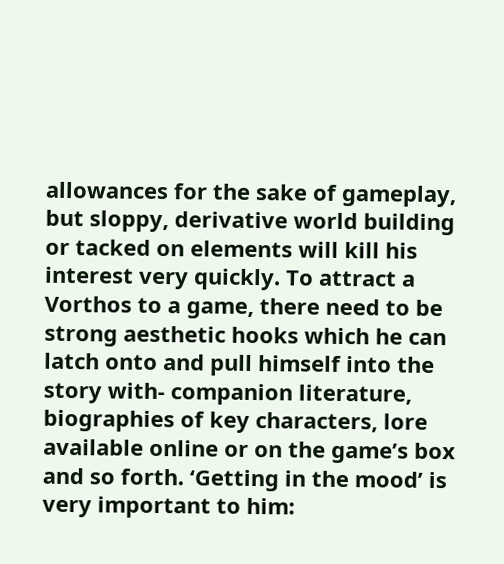allowances for the sake of gameplay, but sloppy, derivative world building or tacked on elements will kill his interest very quickly. To attract a Vorthos to a game, there need to be strong aesthetic hooks which he can latch onto and pull himself into the story with- companion literature, biographies of key characters, lore available online or on the game’s box and so forth. ‘Getting in the mood’ is very important to him: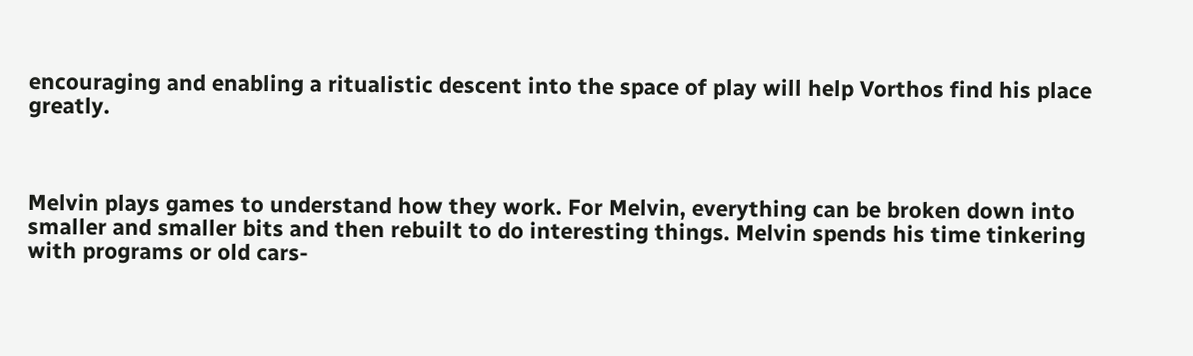encouraging and enabling a ritualistic descent into the space of play will help Vorthos find his place greatly.



Melvin plays games to understand how they work. For Melvin, everything can be broken down into smaller and smaller bits and then rebuilt to do interesting things. Melvin spends his time tinkering with programs or old cars-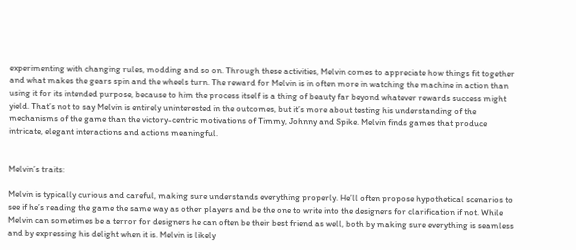experimenting with changing rules, modding and so on. Through these activities, Melvin comes to appreciate how things fit together and what makes the gears spin and the wheels turn. The reward for Melvin is in often more in watching the machine in action than using it for its intended purpose, because to him the process itself is a thing of beauty far beyond whatever rewards success might yield. That’s not to say Melvin is entirely uninterested in the outcomes, but it’s more about testing his understanding of the mechanisms of the game than the victory-centric motivations of Timmy, Johnny and Spike. Melvin finds games that produce intricate, elegant interactions and actions meaningful.


Melvin’s traits:

Melvin is typically curious and careful, making sure understands everything properly. He’ll often propose hypothetical scenarios to see if he’s reading the game the same way as other players and be the one to write into the designers for clarification if not. While Melvin can sometimes be a terror for designers he can often be their best friend as well, both by making sure everything is seamless and by expressing his delight when it is. Melvin is likely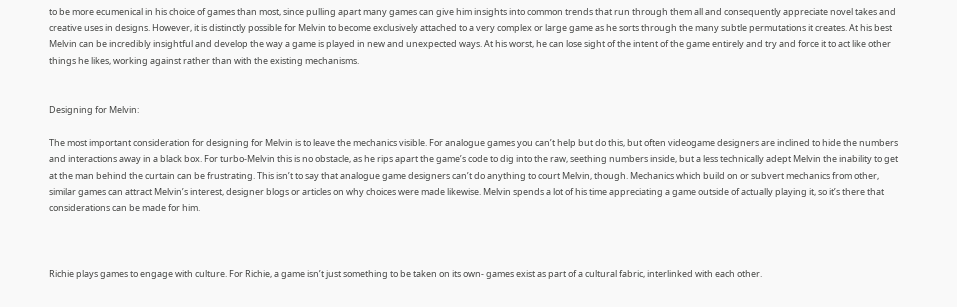to be more ecumenical in his choice of games than most, since pulling apart many games can give him insights into common trends that run through them all and consequently appreciate novel takes and creative uses in designs. However, it is distinctly possible for Melvin to become exclusively attached to a very complex or large game as he sorts through the many subtle permutations it creates. At his best Melvin can be incredibly insightful and develop the way a game is played in new and unexpected ways. At his worst, he can lose sight of the intent of the game entirely and try and force it to act like other things he likes, working against rather than with the existing mechanisms.


Designing for Melvin:

The most important consideration for designing for Melvin is to leave the mechanics visible. For analogue games you can’t help but do this, but often videogame designers are inclined to hide the numbers and interactions away in a black box. For turbo-Melvin this is no obstacle, as he rips apart the game’s code to dig into the raw, seething numbers inside, but a less technically adept Melvin the inability to get at the man behind the curtain can be frustrating. This isn’t to say that analogue game designers can’t do anything to court Melvin, though. Mechanics which build on or subvert mechanics from other, similar games can attract Melvin’s interest, designer blogs or articles on why choices were made likewise. Melvin spends a lot of his time appreciating a game outside of actually playing it, so it’s there that considerations can be made for him.



Richie plays games to engage with culture. For Richie, a game isn’t just something to be taken on its own- games exist as part of a cultural fabric, interlinked with each other.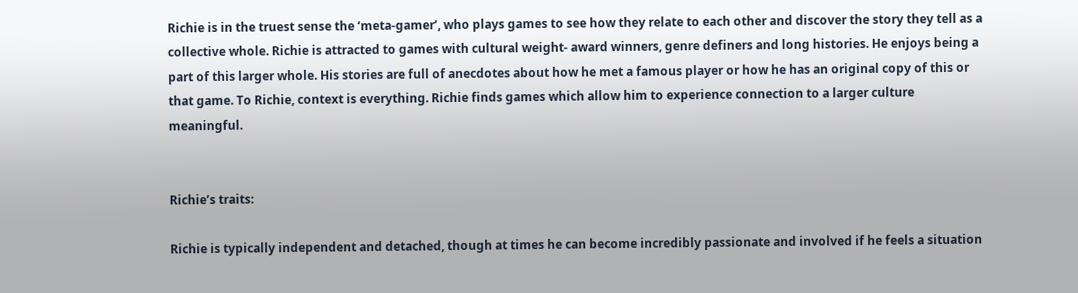Richie is in the truest sense the ‘meta-gamer’, who plays games to see how they relate to each other and discover the story they tell as a collective whole. Richie is attracted to games with cultural weight- award winners, genre definers and long histories. He enjoys being a part of this larger whole. His stories are full of anecdotes about how he met a famous player or how he has an original copy of this or that game. To Richie, context is everything. Richie finds games which allow him to experience connection to a larger culture meaningful.


Richie’s traits:

Richie is typically independent and detached, though at times he can become incredibly passionate and involved if he feels a situation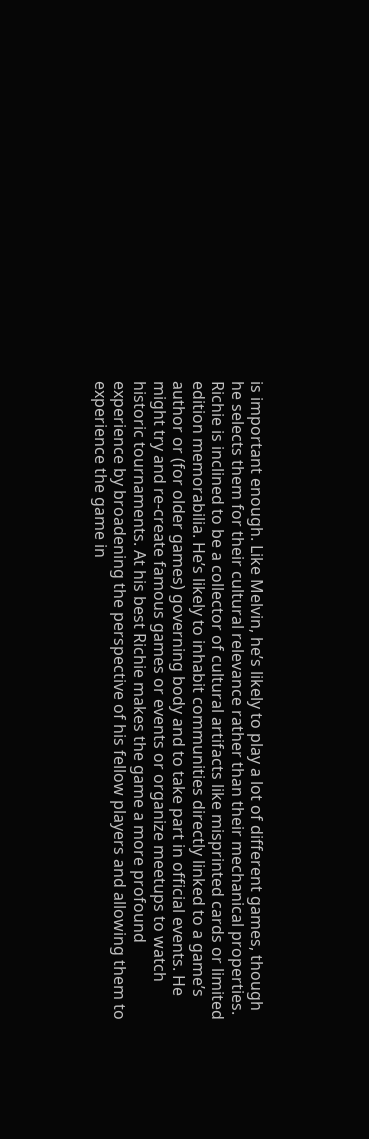is important enough. Like Melvin, he’s likely to play a lot of different games, though he selects them for their cultural relevance rather than their mechanical properties. Richie is inclined to be a collector of cultural artifacts like misprinted cards or limited edition memorabilia. He’s likely to inhabit communities directly linked to a game’s author or (for older games) governing body and to take part in official events. He might try and re-create famous games or events or organize meetups to watch historic tournaments. At his best Richie makes the game a more profound experience by broadening the perspective of his fellow players and allowing them to experience the game in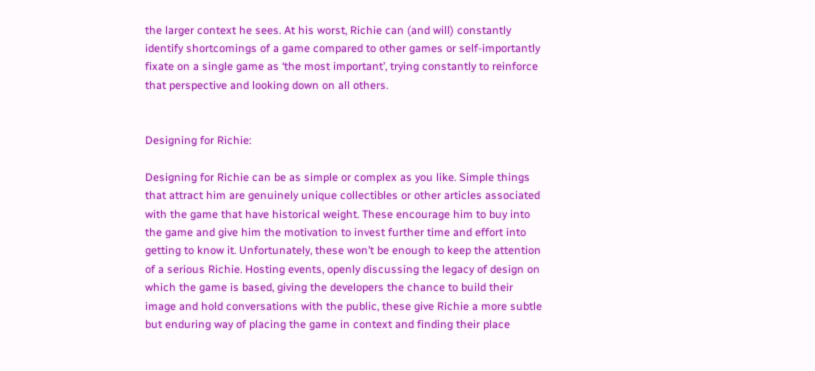the larger context he sees. At his worst, Richie can (and will) constantly identify shortcomings of a game compared to other games or self-importantly fixate on a single game as ‘the most important’, trying constantly to reinforce that perspective and looking down on all others.


Designing for Richie:

Designing for Richie can be as simple or complex as you like. Simple things that attract him are genuinely unique collectibles or other articles associated with the game that have historical weight. These encourage him to buy into the game and give him the motivation to invest further time and effort into getting to know it. Unfortunately, these won’t be enough to keep the attention of a serious Richie. Hosting events, openly discussing the legacy of design on which the game is based, giving the developers the chance to build their image and hold conversations with the public, these give Richie a more subtle but enduring way of placing the game in context and finding their place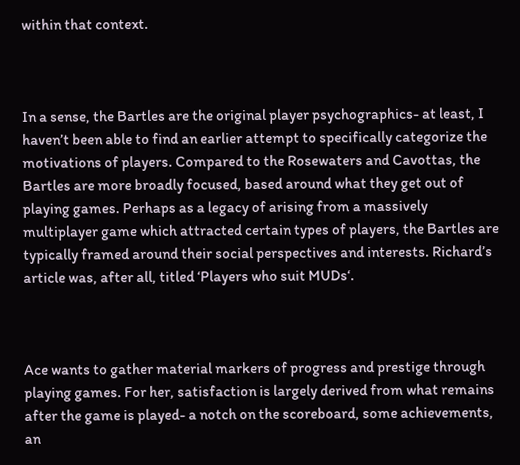within that context.



In a sense, the Bartles are the original player psychographics- at least, I haven’t been able to find an earlier attempt to specifically categorize the motivations of players. Compared to the Rosewaters and Cavottas, the Bartles are more broadly focused, based around what they get out of playing games. Perhaps as a legacy of arising from a massively multiplayer game which attracted certain types of players, the Bartles are typically framed around their social perspectives and interests. Richard’s article was, after all, titled ‘Players who suit MUDs‘.



Ace wants to gather material markers of progress and prestige through playing games. For her, satisfaction is largely derived from what remains after the game is played- a notch on the scoreboard, some achievements, an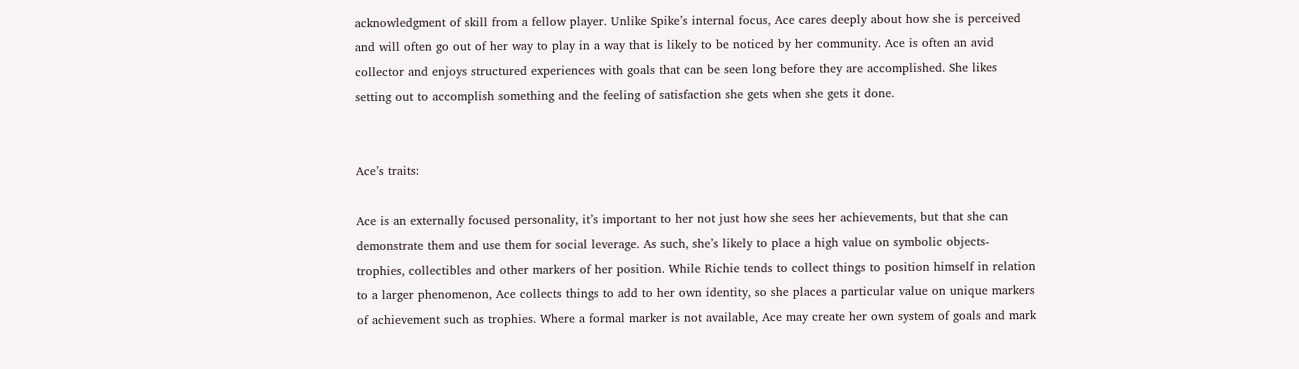acknowledgment of skill from a fellow player. Unlike Spike’s internal focus, Ace cares deeply about how she is perceived and will often go out of her way to play in a way that is likely to be noticed by her community. Ace is often an avid collector and enjoys structured experiences with goals that can be seen long before they are accomplished. She likes setting out to accomplish something and the feeling of satisfaction she gets when she gets it done.


Ace’s traits:

Ace is an externally focused personality, it’s important to her not just how she sees her achievements, but that she can demonstrate them and use them for social leverage. As such, she’s likely to place a high value on symbolic objects- trophies, collectibles and other markers of her position. While Richie tends to collect things to position himself in relation to a larger phenomenon, Ace collects things to add to her own identity, so she places a particular value on unique markers of achievement such as trophies. Where a formal marker is not available, Ace may create her own system of goals and mark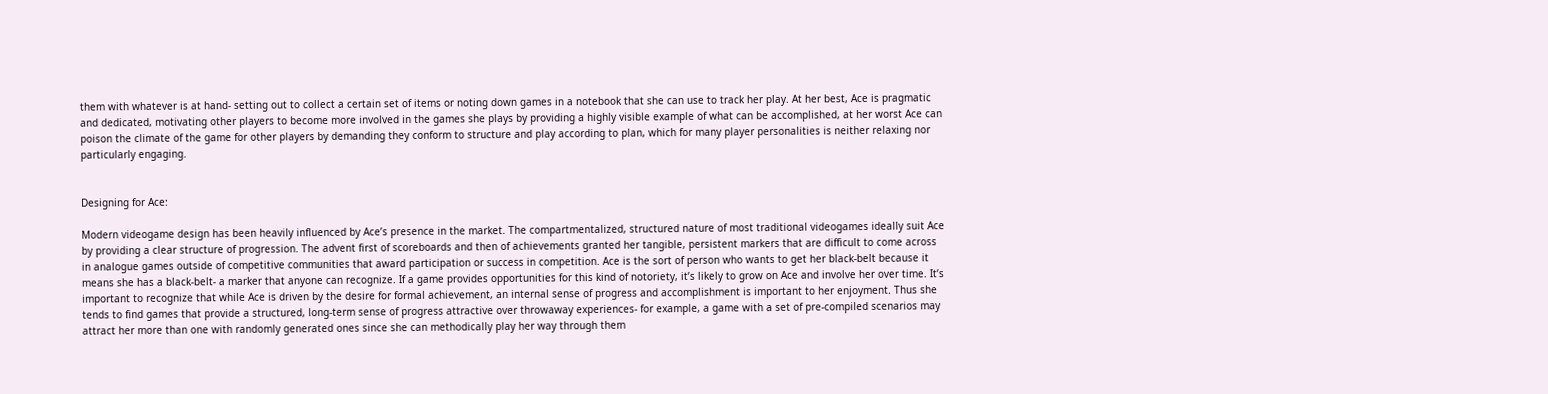them with whatever is at hand- setting out to collect a certain set of items or noting down games in a notebook that she can use to track her play. At her best, Ace is pragmatic and dedicated, motivating other players to become more involved in the games she plays by providing a highly visible example of what can be accomplished, at her worst Ace can poison the climate of the game for other players by demanding they conform to structure and play according to plan, which for many player personalities is neither relaxing nor particularly engaging.


Designing for Ace:

Modern videogame design has been heavily influenced by Ace’s presence in the market. The compartmentalized, structured nature of most traditional videogames ideally suit Ace by providing a clear structure of progression. The advent first of scoreboards and then of achievements granted her tangible, persistent markers that are difficult to come across in analogue games outside of competitive communities that award participation or success in competition. Ace is the sort of person who wants to get her black-belt because it means she has a black-belt- a marker that anyone can recognize. If a game provides opportunities for this kind of notoriety, it’s likely to grow on Ace and involve her over time. It’s important to recognize that while Ace is driven by the desire for formal achievement, an internal sense of progress and accomplishment is important to her enjoyment. Thus she tends to find games that provide a structured, long-term sense of progress attractive over throwaway experiences- for example, a game with a set of pre-compiled scenarios may attract her more than one with randomly generated ones since she can methodically play her way through them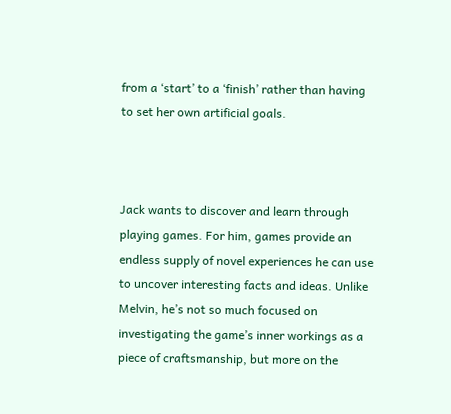from a ‘start’ to a ‘finish’ rather than having to set her own artificial goals.



Jack wants to discover and learn through playing games. For him, games provide an endless supply of novel experiences he can use to uncover interesting facts and ideas. Unlike Melvin, he’s not so much focused on investigating the game’s inner workings as a piece of craftsmanship, but more on the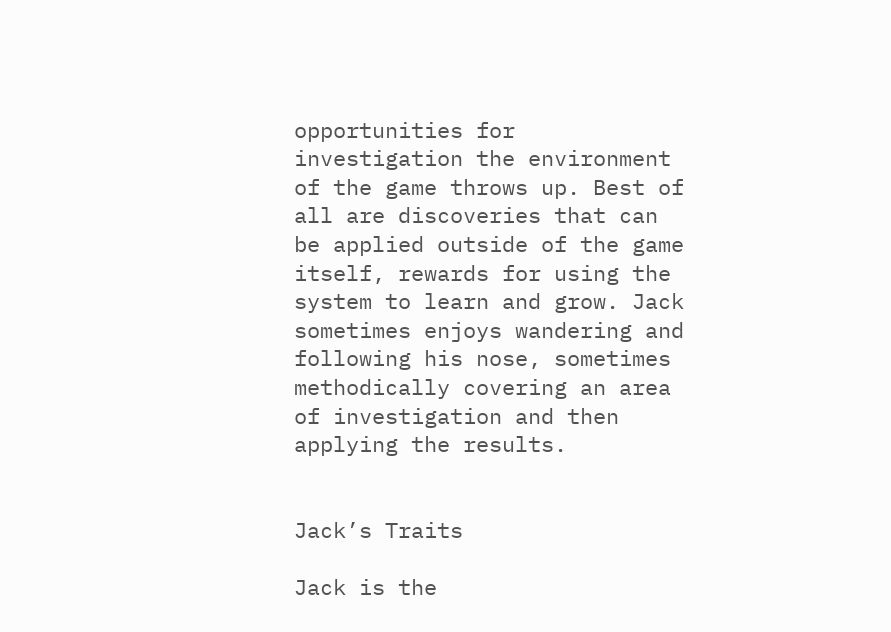opportunities for investigation the environment of the game throws up. Best of all are discoveries that can be applied outside of the game itself, rewards for using the system to learn and grow. Jack sometimes enjoys wandering and following his nose, sometimes methodically covering an area of investigation and then applying the results.


Jack’s Traits

Jack is the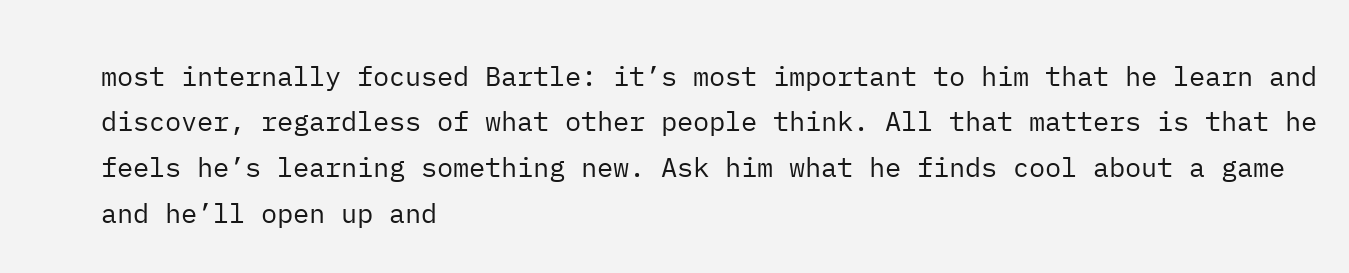most internally focused Bartle: it’s most important to him that he learn and discover, regardless of what other people think. All that matters is that he feels he’s learning something new. Ask him what he finds cool about a game and he’ll open up and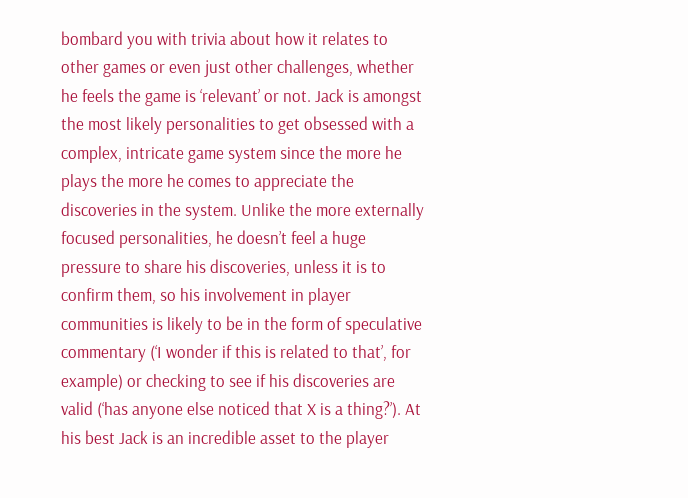bombard you with trivia about how it relates to other games or even just other challenges, whether he feels the game is ‘relevant’ or not. Jack is amongst the most likely personalities to get obsessed with a complex, intricate game system since the more he plays the more he comes to appreciate the discoveries in the system. Unlike the more externally focused personalities, he doesn’t feel a huge pressure to share his discoveries, unless it is to confirm them, so his involvement in player communities is likely to be in the form of speculative commentary (‘I wonder if this is related to that’, for example) or checking to see if his discoveries are valid (‘has anyone else noticed that X is a thing?’). At his best Jack is an incredible asset to the player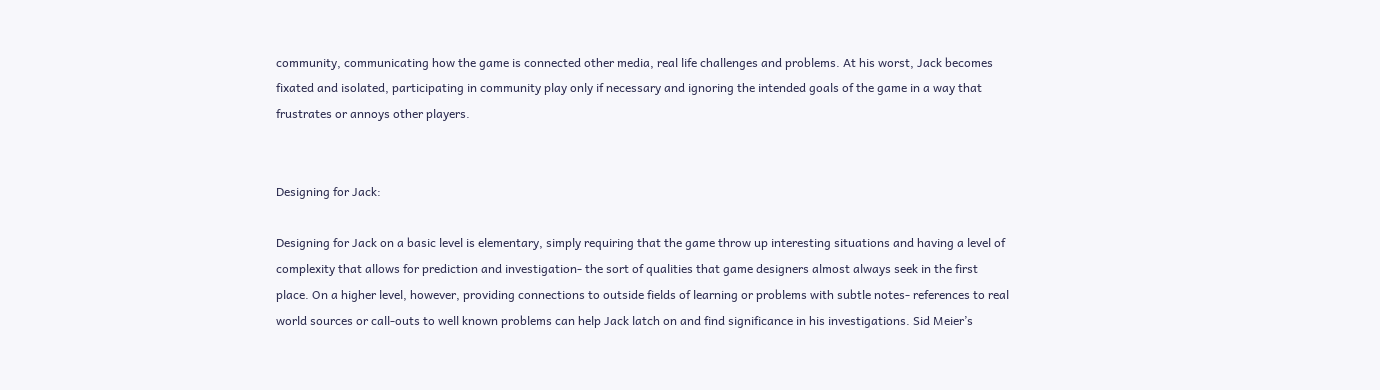community, communicating how the game is connected other media, real life challenges and problems. At his worst, Jack becomes fixated and isolated, participating in community play only if necessary and ignoring the intended goals of the game in a way that frustrates or annoys other players.


Designing for Jack:

Designing for Jack on a basic level is elementary, simply requiring that the game throw up interesting situations and having a level of complexity that allows for prediction and investigation- the sort of qualities that game designers almost always seek in the first place. On a higher level, however, providing connections to outside fields of learning or problems with subtle notes- references to real world sources or call-outs to well known problems can help Jack latch on and find significance in his investigations. Sid Meier’s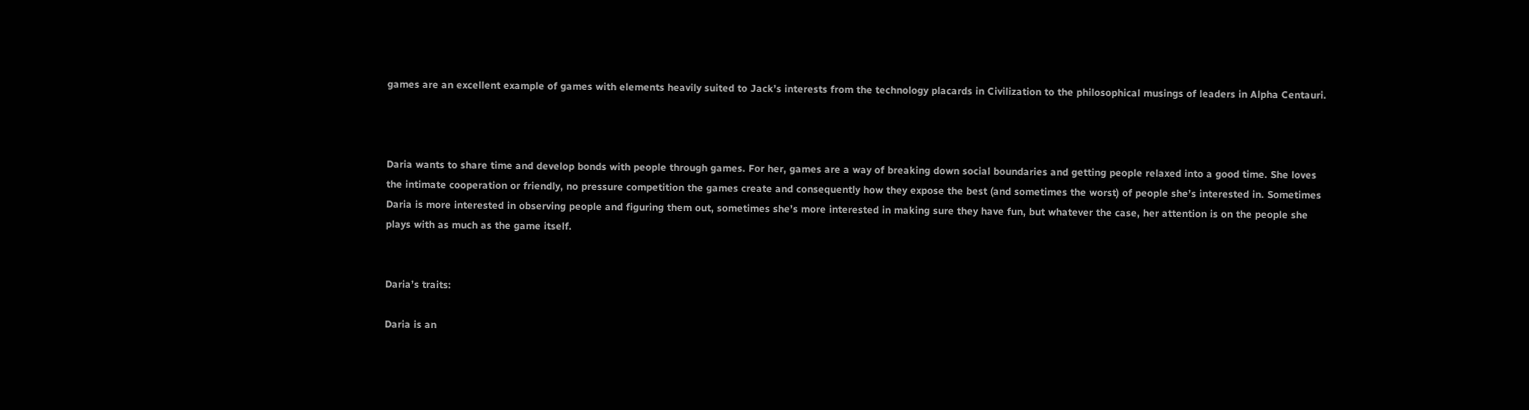games are an excellent example of games with elements heavily suited to Jack’s interests from the technology placards in Civilization to the philosophical musings of leaders in Alpha Centauri.



Daria wants to share time and develop bonds with people through games. For her, games are a way of breaking down social boundaries and getting people relaxed into a good time. She loves the intimate cooperation or friendly, no pressure competition the games create and consequently how they expose the best (and sometimes the worst) of people she’s interested in. Sometimes Daria is more interested in observing people and figuring them out, sometimes she’s more interested in making sure they have fun, but whatever the case, her attention is on the people she plays with as much as the game itself.


Daria’s traits:

Daria is an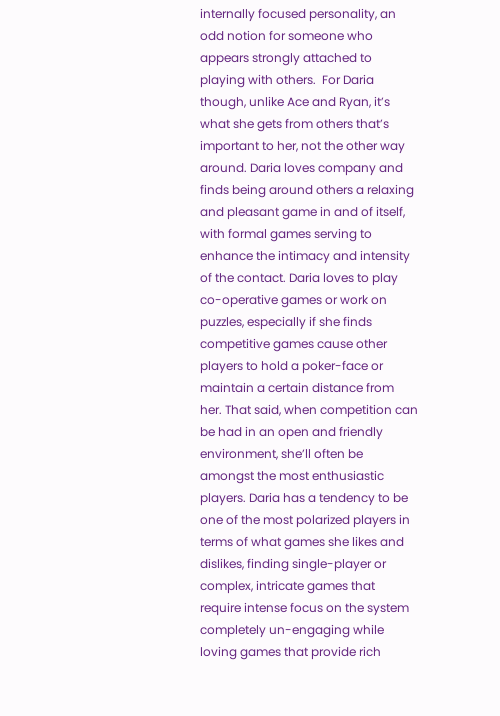internally focused personality, an odd notion for someone who appears strongly attached to playing with others.  For Daria though, unlike Ace and Ryan, it’s what she gets from others that’s important to her, not the other way around. Daria loves company and finds being around others a relaxing and pleasant game in and of itself, with formal games serving to enhance the intimacy and intensity of the contact. Daria loves to play co-operative games or work on puzzles, especially if she finds competitive games cause other players to hold a poker-face or maintain a certain distance from her. That said, when competition can be had in an open and friendly environment, she’ll often be amongst the most enthusiastic players. Daria has a tendency to be one of the most polarized players in terms of what games she likes and dislikes, finding single-player or complex, intricate games that require intense focus on the system completely un-engaging while loving games that provide rich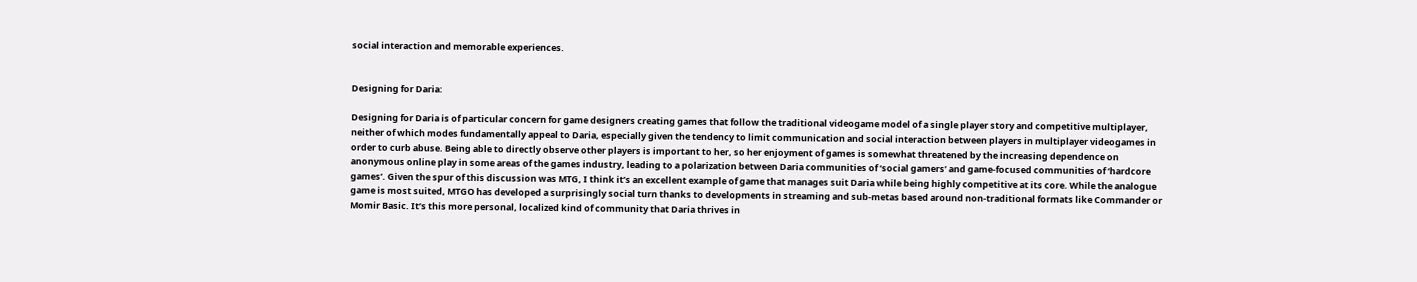social interaction and memorable experiences.


Designing for Daria:

Designing for Daria is of particular concern for game designers creating games that follow the traditional videogame model of a single player story and competitive multiplayer, neither of which modes fundamentally appeal to Daria, especially given the tendency to limit communication and social interaction between players in multiplayer videogames in order to curb abuse. Being able to directly observe other players is important to her, so her enjoyment of games is somewhat threatened by the increasing dependence on anonymous online play in some areas of the games industry, leading to a polarization between Daria communities of ‘social gamers’ and game-focused communities of ‘hardcore games’. Given the spur of this discussion was MTG, I think it’s an excellent example of game that manages suit Daria while being highly competitive at its core. While the analogue game is most suited, MTGO has developed a surprisingly social turn thanks to developments in streaming and sub-metas based around non-traditional formats like Commander or Momir Basic. It’s this more personal, localized kind of community that Daria thrives in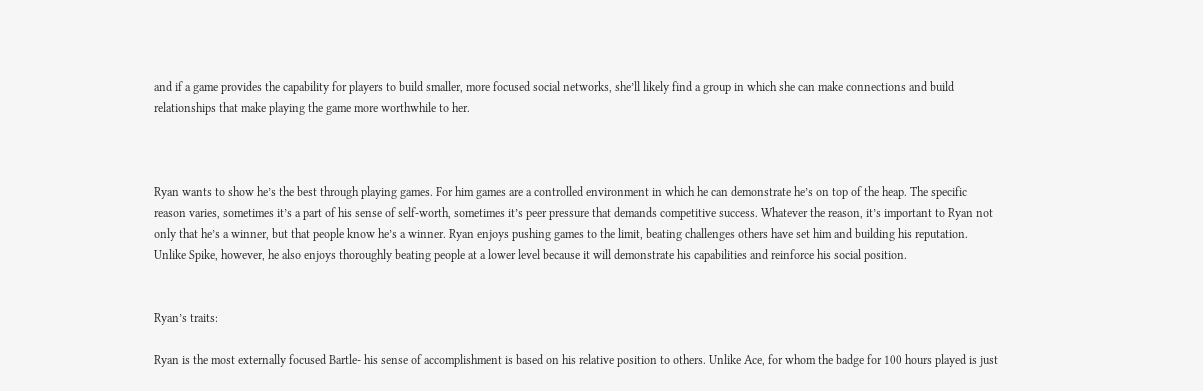and if a game provides the capability for players to build smaller, more focused social networks, she’ll likely find a group in which she can make connections and build relationships that make playing the game more worthwhile to her.



Ryan wants to show he’s the best through playing games. For him games are a controlled environment in which he can demonstrate he’s on top of the heap. The specific reason varies, sometimes it’s a part of his sense of self-worth, sometimes it’s peer pressure that demands competitive success. Whatever the reason, it’s important to Ryan not only that he’s a winner, but that people know he’s a winner. Ryan enjoys pushing games to the limit, beating challenges others have set him and building his reputation. Unlike Spike, however, he also enjoys thoroughly beating people at a lower level because it will demonstrate his capabilities and reinforce his social position.


Ryan’s traits:

Ryan is the most externally focused Bartle- his sense of accomplishment is based on his relative position to others. Unlike Ace, for whom the badge for 100 hours played is just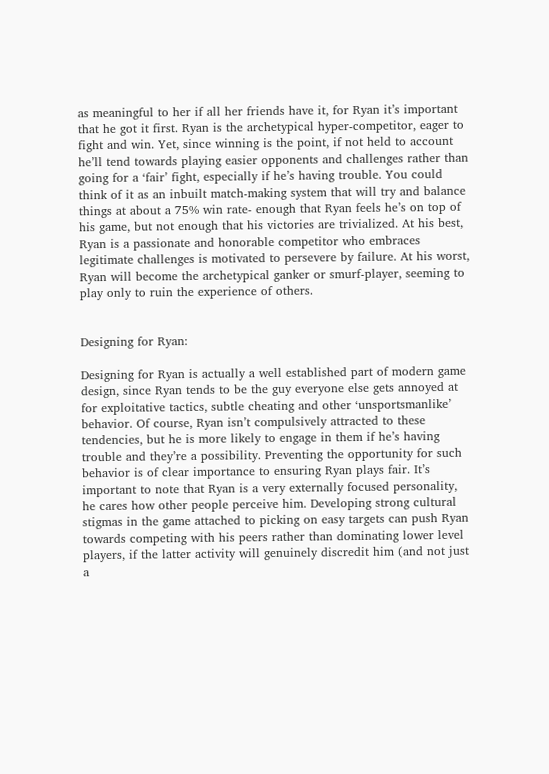as meaningful to her if all her friends have it, for Ryan it’s important that he got it first. Ryan is the archetypical hyper-competitor, eager to fight and win. Yet, since winning is the point, if not held to account he’ll tend towards playing easier opponents and challenges rather than going for a ‘fair’ fight, especially if he’s having trouble. You could think of it as an inbuilt match-making system that will try and balance things at about a 75% win rate- enough that Ryan feels he’s on top of his game, but not enough that his victories are trivialized. At his best, Ryan is a passionate and honorable competitor who embraces legitimate challenges is motivated to persevere by failure. At his worst, Ryan will become the archetypical ganker or smurf-player, seeming to play only to ruin the experience of others.


Designing for Ryan:

Designing for Ryan is actually a well established part of modern game design, since Ryan tends to be the guy everyone else gets annoyed at for exploitative tactics, subtle cheating and other ‘unsportsmanlike’ behavior. Of course, Ryan isn’t compulsively attracted to these tendencies, but he is more likely to engage in them if he’s having trouble and they’re a possibility. Preventing the opportunity for such behavior is of clear importance to ensuring Ryan plays fair. It’s important to note that Ryan is a very externally focused personality, he cares how other people perceive him. Developing strong cultural stigmas in the game attached to picking on easy targets can push Ryan towards competing with his peers rather than dominating lower level players, if the latter activity will genuinely discredit him (and not just a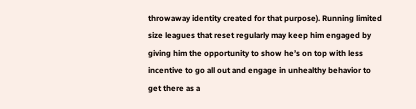throwaway identity created for that purpose). Running limited size leagues that reset regularly may keep him engaged by giving him the opportunity to show he’s on top with less incentive to go all out and engage in unhealthy behavior to get there as a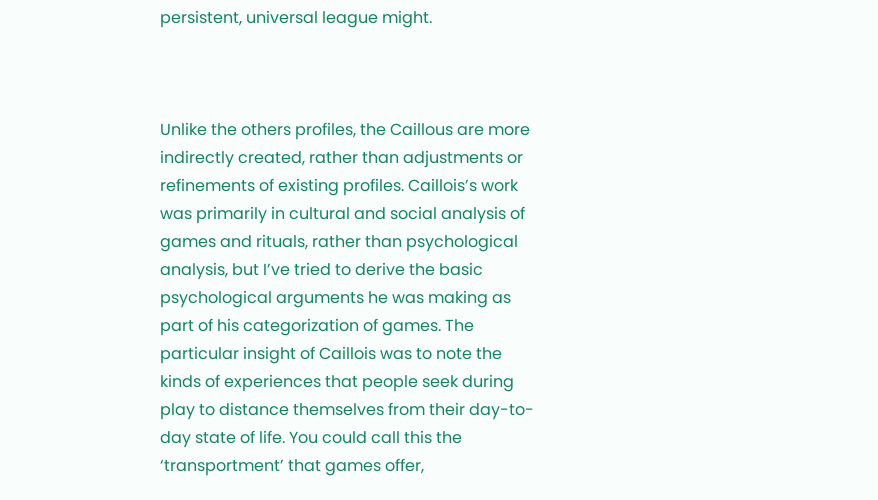persistent, universal league might.



Unlike the others profiles, the Caillous are more indirectly created, rather than adjustments or refinements of existing profiles. Caillois’s work was primarily in cultural and social analysis of games and rituals, rather than psychological analysis, but I’ve tried to derive the basic psychological arguments he was making as part of his categorization of games. The particular insight of Caillois was to note the kinds of experiences that people seek during play to distance themselves from their day-to-day state of life. You could call this the ‘transportment’ that games offer,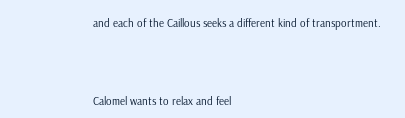and each of the Caillous seeks a different kind of transportment.



Calomel wants to relax and feel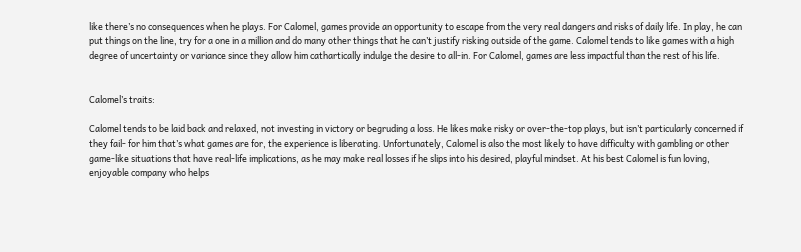like there’s no consequences when he plays. For Calomel, games provide an opportunity to escape from the very real dangers and risks of daily life. In play, he can put things on the line, try for a one in a million and do many other things that he can’t justify risking outside of the game. Calomel tends to like games with a high degree of uncertainty or variance since they allow him cathartically indulge the desire to all-in. For Calomel, games are less impactful than the rest of his life.


Calomel’s traits:

Calomel tends to be laid back and relaxed, not investing in victory or begruding a loss. He likes make risky or over-the-top plays, but isn’t particularly concerned if they fail- for him that’s what games are for, the experience is liberating. Unfortunately, Calomel is also the most likely to have difficulty with gambling or other game-like situations that have real-life implications, as he may make real losses if he slips into his desired, playful mindset. At his best Calomel is fun loving, enjoyable company who helps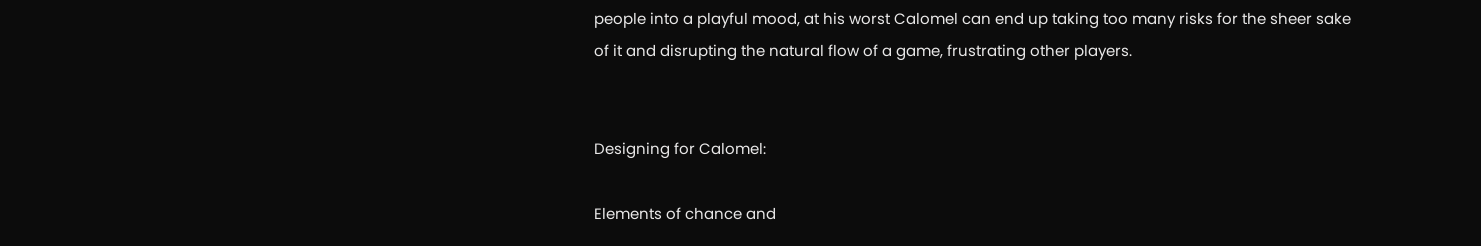people into a playful mood, at his worst Calomel can end up taking too many risks for the sheer sake of it and disrupting the natural flow of a game, frustrating other players.


Designing for Calomel:

Elements of chance and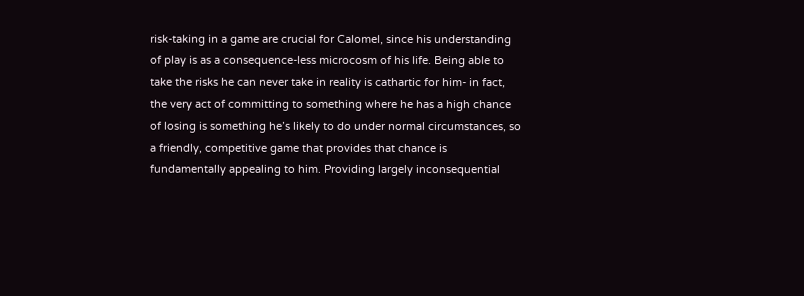risk-taking in a game are crucial for Calomel, since his understanding of play is as a consequence-less microcosm of his life. Being able to take the risks he can never take in reality is cathartic for him- in fact, the very act of committing to something where he has a high chance of losing is something he’s likely to do under normal circumstances, so a friendly, competitive game that provides that chance is fundamentally appealing to him. Providing largely inconsequential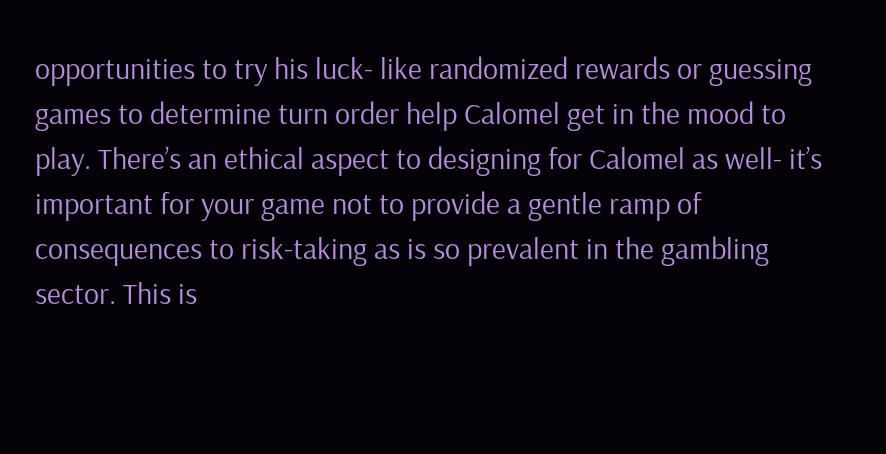opportunities to try his luck- like randomized rewards or guessing games to determine turn order help Calomel get in the mood to play. There’s an ethical aspect to designing for Calomel as well- it’s important for your game not to provide a gentle ramp of consequences to risk-taking as is so prevalent in the gambling sector. This is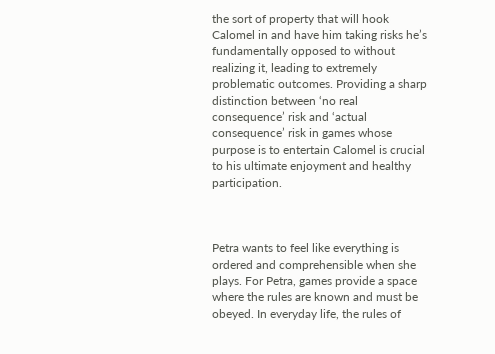the sort of property that will hook Calomel in and have him taking risks he’s fundamentally opposed to without realizing it, leading to extremely problematic outcomes. Providing a sharp distinction between ‘no real consequence’ risk and ‘actual consequence’ risk in games whose purpose is to entertain Calomel is crucial to his ultimate enjoyment and healthy participation.



Petra wants to feel like everything is ordered and comprehensible when she plays. For Petra, games provide a space where the rules are known and must be obeyed. In everyday life, the rules of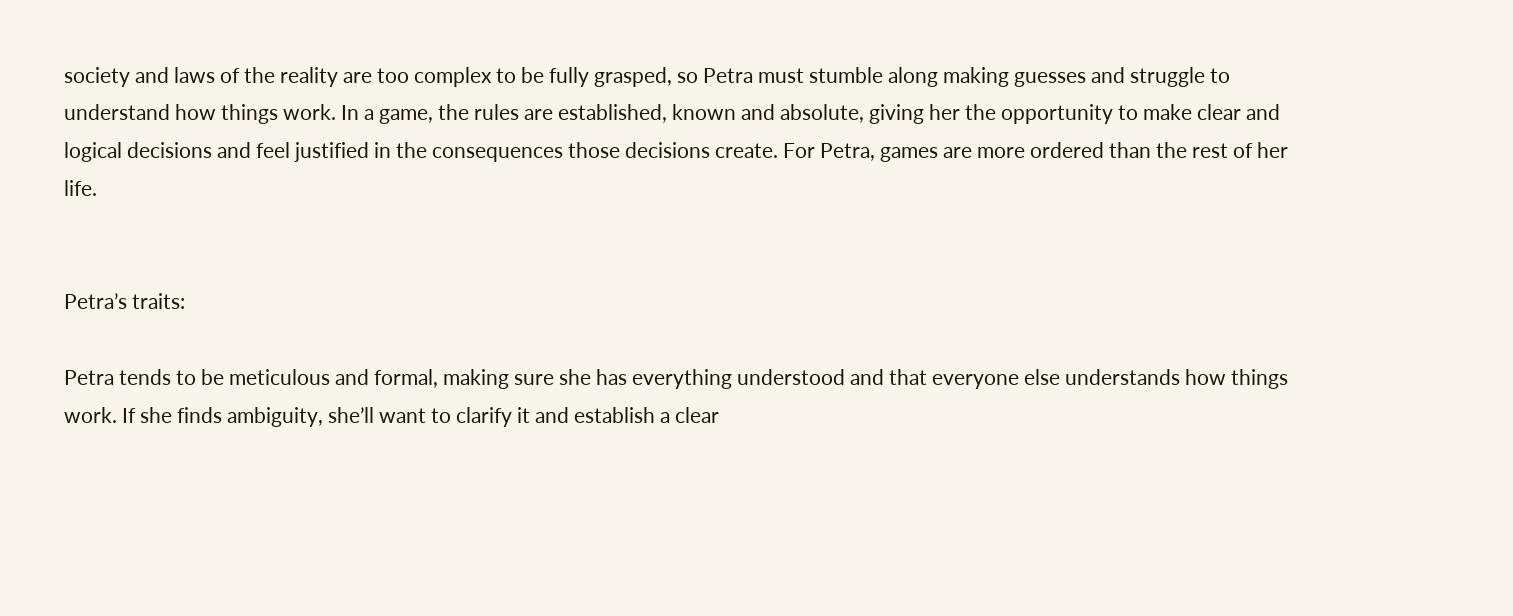society and laws of the reality are too complex to be fully grasped, so Petra must stumble along making guesses and struggle to understand how things work. In a game, the rules are established, known and absolute, giving her the opportunity to make clear and logical decisions and feel justified in the consequences those decisions create. For Petra, games are more ordered than the rest of her life.


Petra’s traits:

Petra tends to be meticulous and formal, making sure she has everything understood and that everyone else understands how things work. If she finds ambiguity, she’ll want to clarify it and establish a clear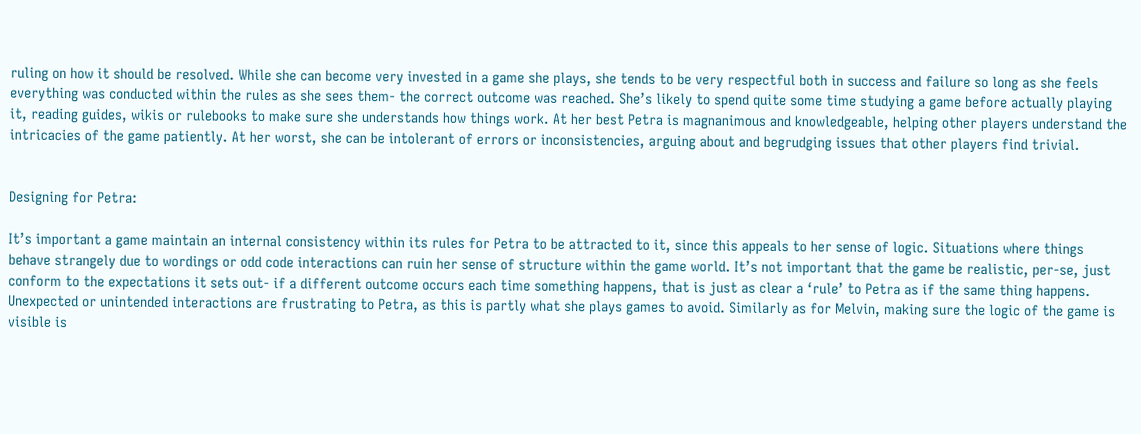ruling on how it should be resolved. While she can become very invested in a game she plays, she tends to be very respectful both in success and failure so long as she feels everything was conducted within the rules as she sees them- the correct outcome was reached. She’s likely to spend quite some time studying a game before actually playing it, reading guides, wikis or rulebooks to make sure she understands how things work. At her best Petra is magnanimous and knowledgeable, helping other players understand the intricacies of the game patiently. At her worst, she can be intolerant of errors or inconsistencies, arguing about and begrudging issues that other players find trivial.


Designing for Petra:

It’s important a game maintain an internal consistency within its rules for Petra to be attracted to it, since this appeals to her sense of logic. Situations where things behave strangely due to wordings or odd code interactions can ruin her sense of structure within the game world. It’s not important that the game be realistic, per-se, just conform to the expectations it sets out- if a different outcome occurs each time something happens, that is just as clear a ‘rule’ to Petra as if the same thing happens. Unexpected or unintended interactions are frustrating to Petra, as this is partly what she plays games to avoid. Similarly as for Melvin, making sure the logic of the game is visible is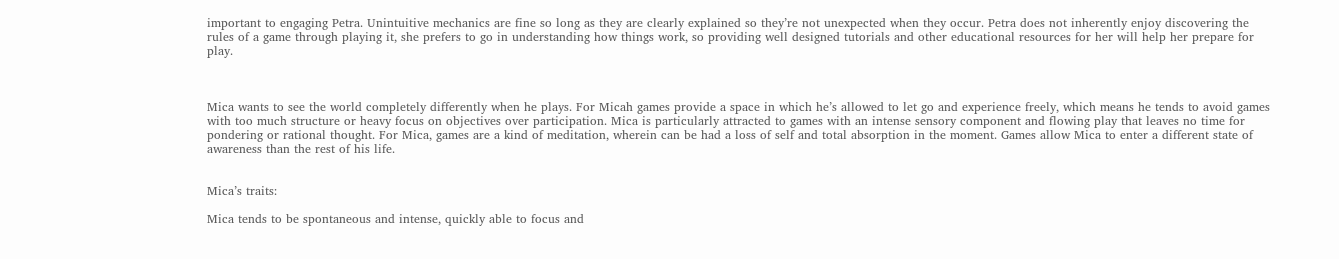important to engaging Petra. Unintuitive mechanics are fine so long as they are clearly explained so they’re not unexpected when they occur. Petra does not inherently enjoy discovering the rules of a game through playing it, she prefers to go in understanding how things work, so providing well designed tutorials and other educational resources for her will help her prepare for play.



Mica wants to see the world completely differently when he plays. For Micah games provide a space in which he’s allowed to let go and experience freely, which means he tends to avoid games with too much structure or heavy focus on objectives over participation. Mica is particularly attracted to games with an intense sensory component and flowing play that leaves no time for pondering or rational thought. For Mica, games are a kind of meditation, wherein can be had a loss of self and total absorption in the moment. Games allow Mica to enter a different state of awareness than the rest of his life.


Mica’s traits:

Mica tends to be spontaneous and intense, quickly able to focus and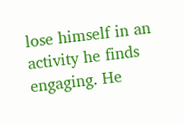lose himself in an activity he finds engaging. He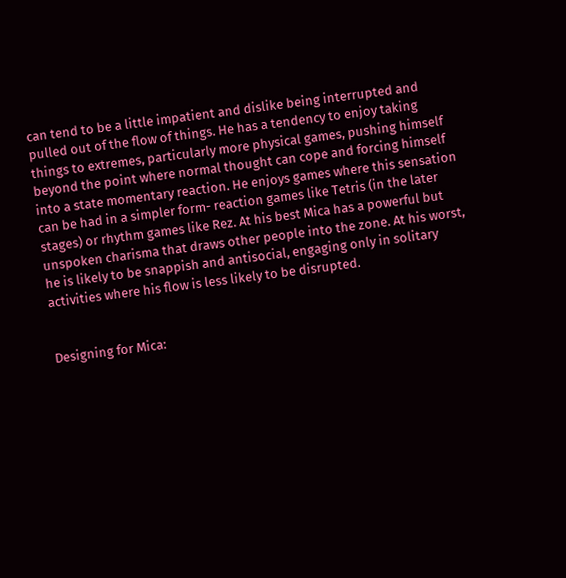can tend to be a little impatient and dislike being interrupted and pulled out of the flow of things. He has a tendency to enjoy taking things to extremes, particularly more physical games, pushing himself beyond the point where normal thought can cope and forcing himself into a state momentary reaction. He enjoys games where this sensation can be had in a simpler form- reaction games like Tetris (in the later stages) or rhythm games like Rez. At his best Mica has a powerful but unspoken charisma that draws other people into the zone. At his worst, he is likely to be snappish and antisocial, engaging only in solitary activities where his flow is less likely to be disrupted.


Designing for Mica: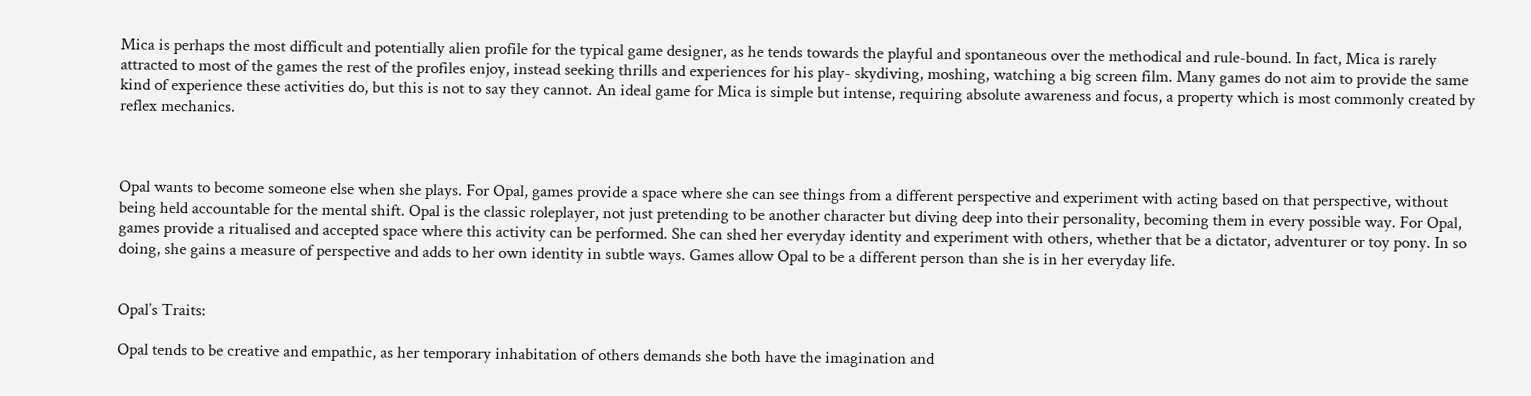Mica is perhaps the most difficult and potentially alien profile for the typical game designer, as he tends towards the playful and spontaneous over the methodical and rule-bound. In fact, Mica is rarely attracted to most of the games the rest of the profiles enjoy, instead seeking thrills and experiences for his play- skydiving, moshing, watching a big screen film. Many games do not aim to provide the same kind of experience these activities do, but this is not to say they cannot. An ideal game for Mica is simple but intense, requiring absolute awareness and focus, a property which is most commonly created by reflex mechanics.



Opal wants to become someone else when she plays. For Opal, games provide a space where she can see things from a different perspective and experiment with acting based on that perspective, without being held accountable for the mental shift. Opal is the classic roleplayer, not just pretending to be another character but diving deep into their personality, becoming them in every possible way. For Opal, games provide a ritualised and accepted space where this activity can be performed. She can shed her everyday identity and experiment with others, whether that be a dictator, adventurer or toy pony. In so doing, she gains a measure of perspective and adds to her own identity in subtle ways. Games allow Opal to be a different person than she is in her everyday life.


Opal’s Traits:

Opal tends to be creative and empathic, as her temporary inhabitation of others demands she both have the imagination and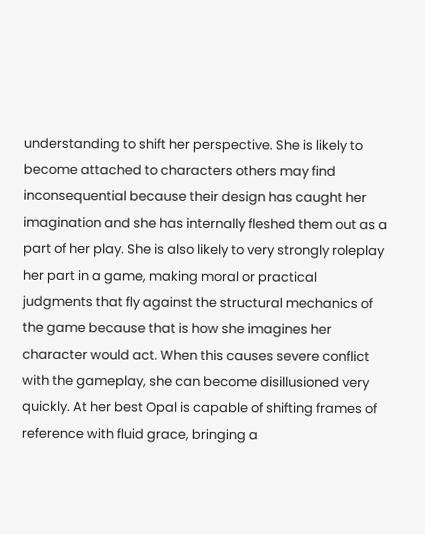understanding to shift her perspective. She is likely to become attached to characters others may find inconsequential because their design has caught her imagination and she has internally fleshed them out as a part of her play. She is also likely to very strongly roleplay her part in a game, making moral or practical judgments that fly against the structural mechanics of the game because that is how she imagines her character would act. When this causes severe conflict with the gameplay, she can become disillusioned very quickly. At her best Opal is capable of shifting frames of reference with fluid grace, bringing a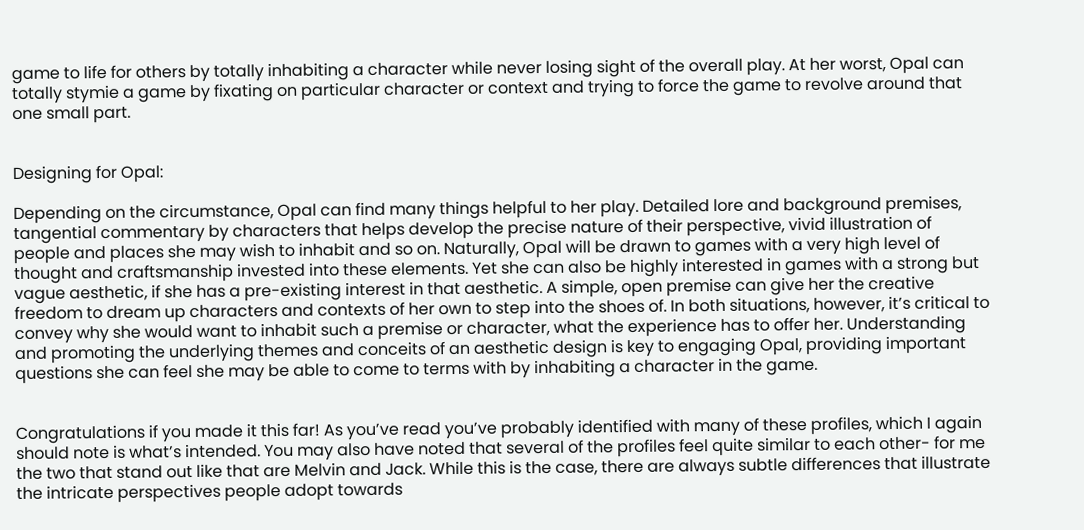game to life for others by totally inhabiting a character while never losing sight of the overall play. At her worst, Opal can totally stymie a game by fixating on particular character or context and trying to force the game to revolve around that one small part.


Designing for Opal:

Depending on the circumstance, Opal can find many things helpful to her play. Detailed lore and background premises, tangential commentary by characters that helps develop the precise nature of their perspective, vivid illustration of people and places she may wish to inhabit and so on. Naturally, Opal will be drawn to games with a very high level of thought and craftsmanship invested into these elements. Yet she can also be highly interested in games with a strong but vague aesthetic, if she has a pre-existing interest in that aesthetic. A simple, open premise can give her the creative freedom to dream up characters and contexts of her own to step into the shoes of. In both situations, however, it’s critical to convey why she would want to inhabit such a premise or character, what the experience has to offer her. Understanding and promoting the underlying themes and conceits of an aesthetic design is key to engaging Opal, providing important questions she can feel she may be able to come to terms with by inhabiting a character in the game.


Congratulations if you made it this far! As you’ve read you’ve probably identified with many of these profiles, which I again should note is what’s intended. You may also have noted that several of the profiles feel quite similar to each other- for me the two that stand out like that are Melvin and Jack. While this is the case, there are always subtle differences that illustrate the intricate perspectives people adopt towards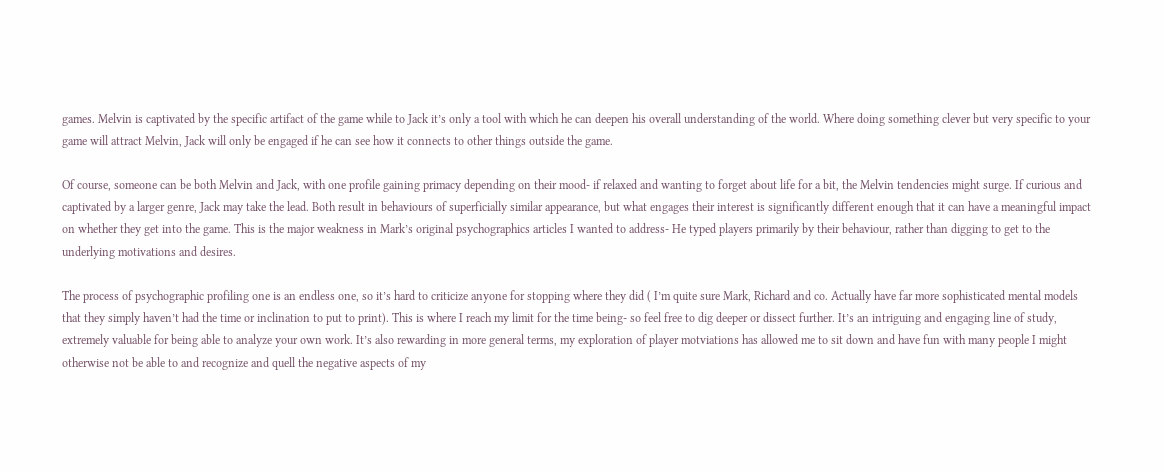games. Melvin is captivated by the specific artifact of the game while to Jack it’s only a tool with which he can deepen his overall understanding of the world. Where doing something clever but very specific to your game will attract Melvin, Jack will only be engaged if he can see how it connects to other things outside the game.

Of course, someone can be both Melvin and Jack, with one profile gaining primacy depending on their mood- if relaxed and wanting to forget about life for a bit, the Melvin tendencies might surge. If curious and captivated by a larger genre, Jack may take the lead. Both result in behaviours of superficially similar appearance, but what engages their interest is significantly different enough that it can have a meaningful impact on whether they get into the game. This is the major weakness in Mark’s original psychographics articles I wanted to address- He typed players primarily by their behaviour, rather than digging to get to the underlying motivations and desires.

The process of psychographic profiling one is an endless one, so it’s hard to criticize anyone for stopping where they did ( I’m quite sure Mark, Richard and co. Actually have far more sophisticated mental models that they simply haven’t had the time or inclination to put to print). This is where I reach my limit for the time being- so feel free to dig deeper or dissect further. It’s an intriguing and engaging line of study, extremely valuable for being able to analyze your own work. It’s also rewarding in more general terms, my exploration of player motviations has allowed me to sit down and have fun with many people I might otherwise not be able to and recognize and quell the negative aspects of my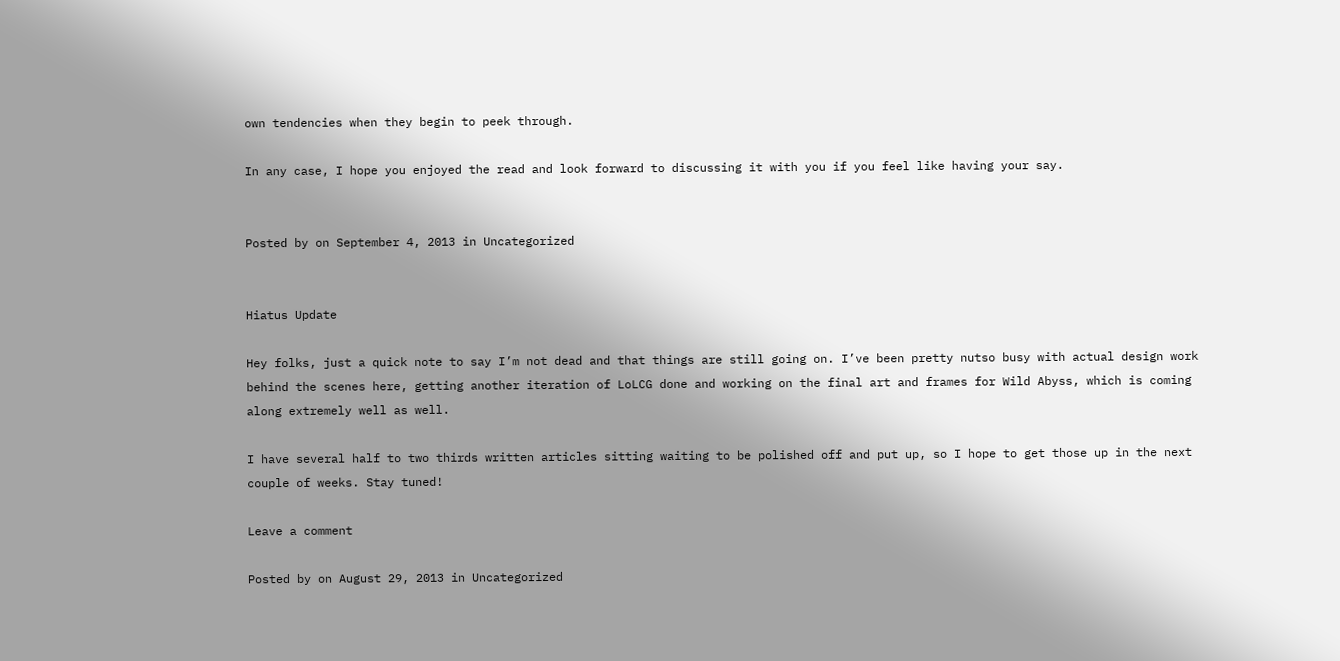own tendencies when they begin to peek through.

In any case, I hope you enjoyed the read and look forward to discussing it with you if you feel like having your say.


Posted by on September 4, 2013 in Uncategorized


Hiatus Update

Hey folks, just a quick note to say I’m not dead and that things are still going on. I’ve been pretty nutso busy with actual design work behind the scenes here, getting another iteration of LoLCG done and working on the final art and frames for Wild Abyss, which is coming along extremely well as well.

I have several half to two thirds written articles sitting waiting to be polished off and put up, so I hope to get those up in the next couple of weeks. Stay tuned!

Leave a comment

Posted by on August 29, 2013 in Uncategorized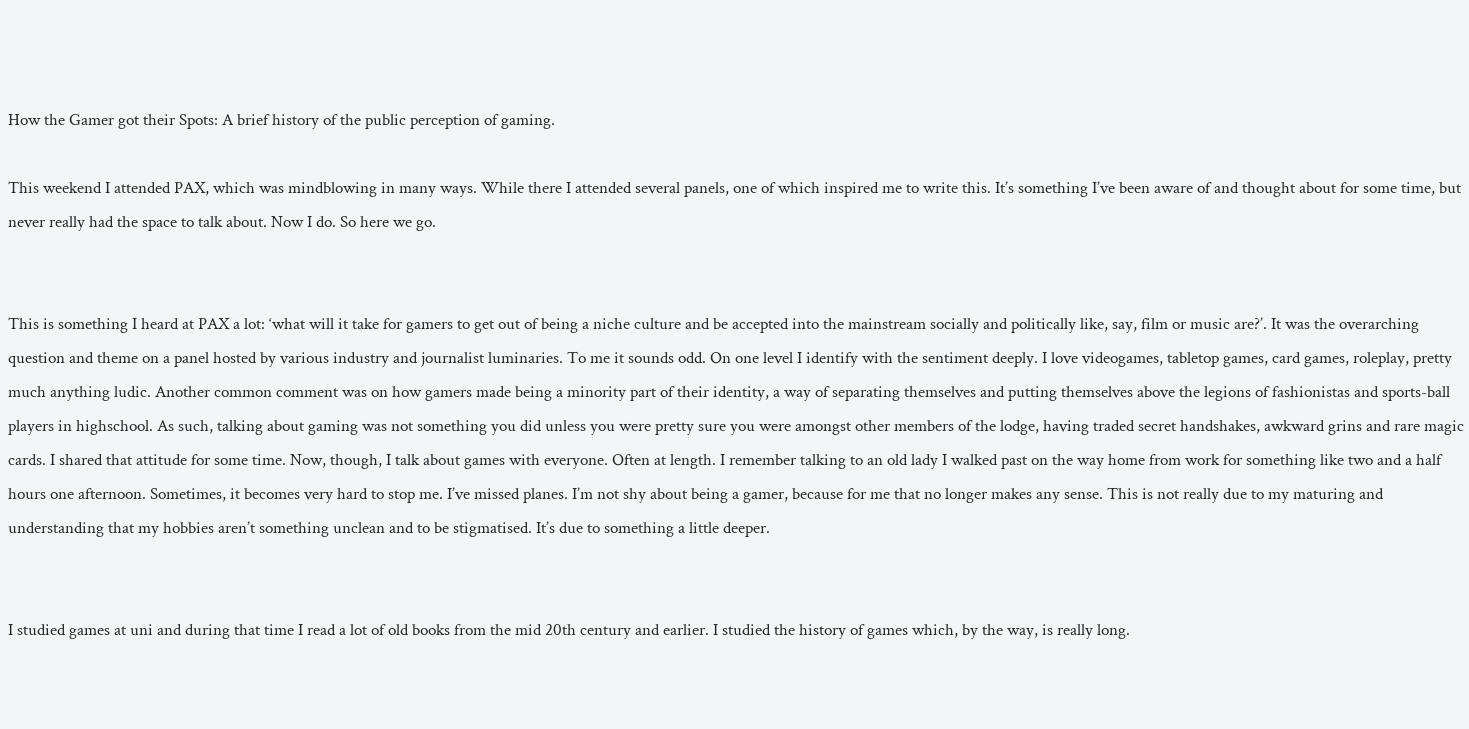How the Gamer got their Spots: A brief history of the public perception of gaming.

This weekend I attended PAX, which was mindblowing in many ways. While there I attended several panels, one of which inspired me to write this. It’s something I’ve been aware of and thought about for some time, but never really had the space to talk about. Now I do. So here we go.


This is something I heard at PAX a lot: ‘what will it take for gamers to get out of being a niche culture and be accepted into the mainstream socially and politically like, say, film or music are?’. It was the overarching question and theme on a panel hosted by various industry and journalist luminaries. To me it sounds odd. On one level I identify with the sentiment deeply. I love videogames, tabletop games, card games, roleplay, pretty much anything ludic. Another common comment was on how gamers made being a minority part of their identity, a way of separating themselves and putting themselves above the legions of fashionistas and sports-ball players in highschool. As such, talking about gaming was not something you did unless you were pretty sure you were amongst other members of the lodge, having traded secret handshakes, awkward grins and rare magic cards. I shared that attitude for some time. Now, though, I talk about games with everyone. Often at length. I remember talking to an old lady I walked past on the way home from work for something like two and a half hours one afternoon. Sometimes, it becomes very hard to stop me. I’ve missed planes. I’m not shy about being a gamer, because for me that no longer makes any sense. This is not really due to my maturing and understanding that my hobbies aren’t something unclean and to be stigmatised. It’s due to something a little deeper.


I studied games at uni and during that time I read a lot of old books from the mid 20th century and earlier. I studied the history of games which, by the way, is really long.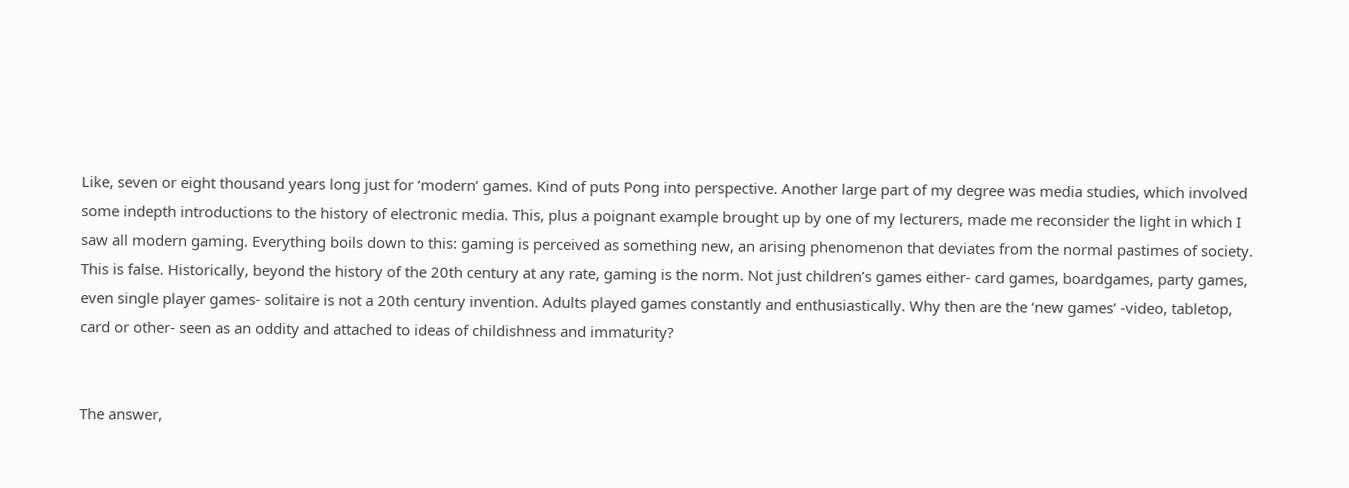Like, seven or eight thousand years long just for ‘modern’ games. Kind of puts Pong into perspective. Another large part of my degree was media studies, which involved some indepth introductions to the history of electronic media. This, plus a poignant example brought up by one of my lecturers, made me reconsider the light in which I saw all modern gaming. Everything boils down to this: gaming is perceived as something new, an arising phenomenon that deviates from the normal pastimes of society. This is false. Historically, beyond the history of the 20th century at any rate, gaming is the norm. Not just children’s games either- card games, boardgames, party games, even single player games- solitaire is not a 20th century invention. Adults played games constantly and enthusiastically. Why then are the ‘new games’ -video, tabletop, card or other- seen as an oddity and attached to ideas of childishness and immaturity?


The answer,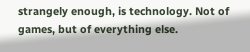strangely enough, is technology. Not of games, but of everything else.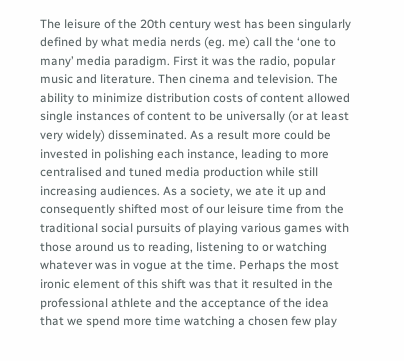The leisure of the 20th century west has been singularly defined by what media nerds (eg. me) call the ‘one to many’ media paradigm. First it was the radio, popular music and literature. Then cinema and television. The ability to minimize distribution costs of content allowed single instances of content to be universally (or at least very widely) disseminated. As a result more could be invested in polishing each instance, leading to more centralised and tuned media production while still increasing audiences. As a society, we ate it up and consequently shifted most of our leisure time from the traditional social pursuits of playing various games with those around us to reading, listening to or watching whatever was in vogue at the time. Perhaps the most ironic element of this shift was that it resulted in the professional athlete and the acceptance of the idea that we spend more time watching a chosen few play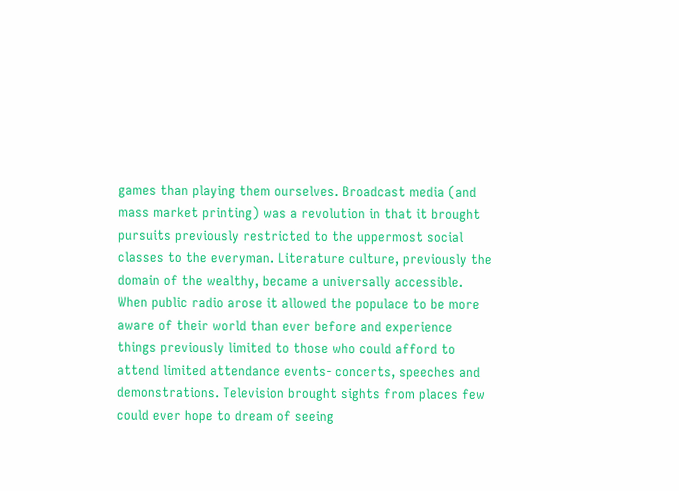games than playing them ourselves. Broadcast media (and mass market printing) was a revolution in that it brought pursuits previously restricted to the uppermost social classes to the everyman. Literature culture, previously the domain of the wealthy, became a universally accessible. When public radio arose it allowed the populace to be more aware of their world than ever before and experience things previously limited to those who could afford to attend limited attendance events- concerts, speeches and demonstrations. Television brought sights from places few could ever hope to dream of seeing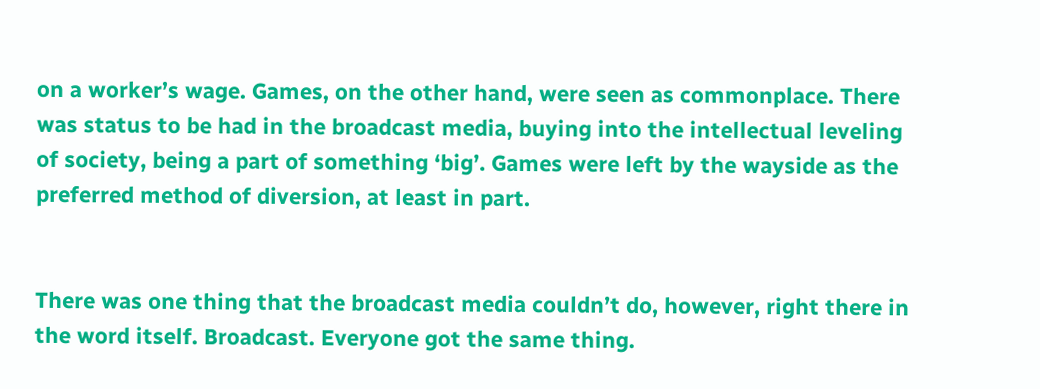on a worker’s wage. Games, on the other hand, were seen as commonplace. There was status to be had in the broadcast media, buying into the intellectual leveling of society, being a part of something ‘big’. Games were left by the wayside as the preferred method of diversion, at least in part.


There was one thing that the broadcast media couldn’t do, however, right there in the word itself. Broadcast. Everyone got the same thing.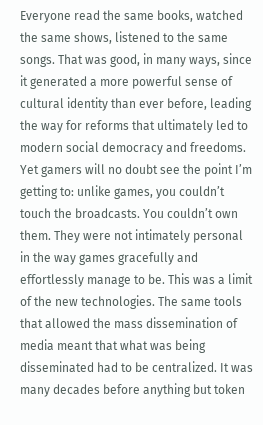Everyone read the same books, watched the same shows, listened to the same songs. That was good, in many ways, since it generated a more powerful sense of cultural identity than ever before, leading the way for reforms that ultimately led to modern social democracy and freedoms. Yet gamers will no doubt see the point I’m getting to: unlike games, you couldn’t touch the broadcasts. You couldn’t own them. They were not intimately personal in the way games gracefully and effortlessly manage to be. This was a limit of the new technologies. The same tools that allowed the mass dissemination of media meant that what was being disseminated had to be centralized. It was many decades before anything but token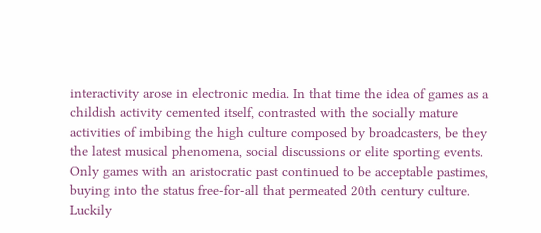interactivity arose in electronic media. In that time the idea of games as a childish activity cemented itself, contrasted with the socially mature activities of imbibing the high culture composed by broadcasters, be they the latest musical phenomena, social discussions or elite sporting events. Only games with an aristocratic past continued to be acceptable pastimes, buying into the status free-for-all that permeated 20th century culture. Luckily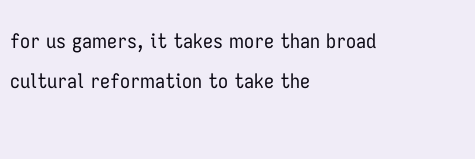for us gamers, it takes more than broad cultural reformation to take the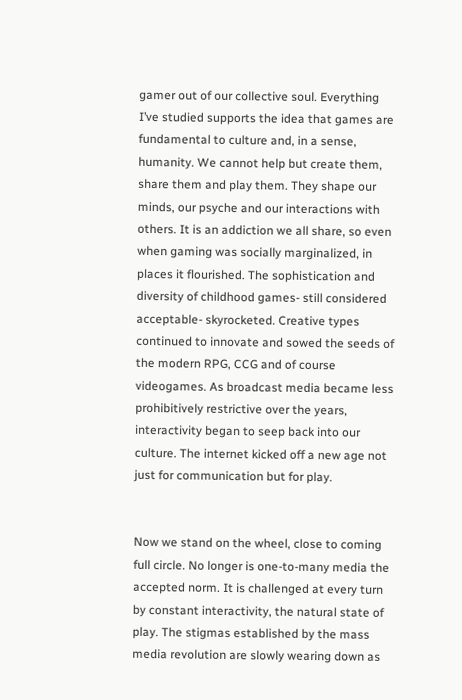gamer out of our collective soul. Everything I’ve studied supports the idea that games are fundamental to culture and, in a sense, humanity. We cannot help but create them, share them and play them. They shape our minds, our psyche and our interactions with others. It is an addiction we all share, so even when gaming was socially marginalized, in places it flourished. The sophistication and diversity of childhood games- still considered acceptable- skyrocketed. Creative types continued to innovate and sowed the seeds of the modern RPG, CCG and of course videogames. As broadcast media became less prohibitively restrictive over the years, interactivity began to seep back into our culture. The internet kicked off a new age not just for communication but for play.


Now we stand on the wheel, close to coming full circle. No longer is one-to-many media the accepted norm. It is challenged at every turn by constant interactivity, the natural state of play. The stigmas established by the mass media revolution are slowly wearing down as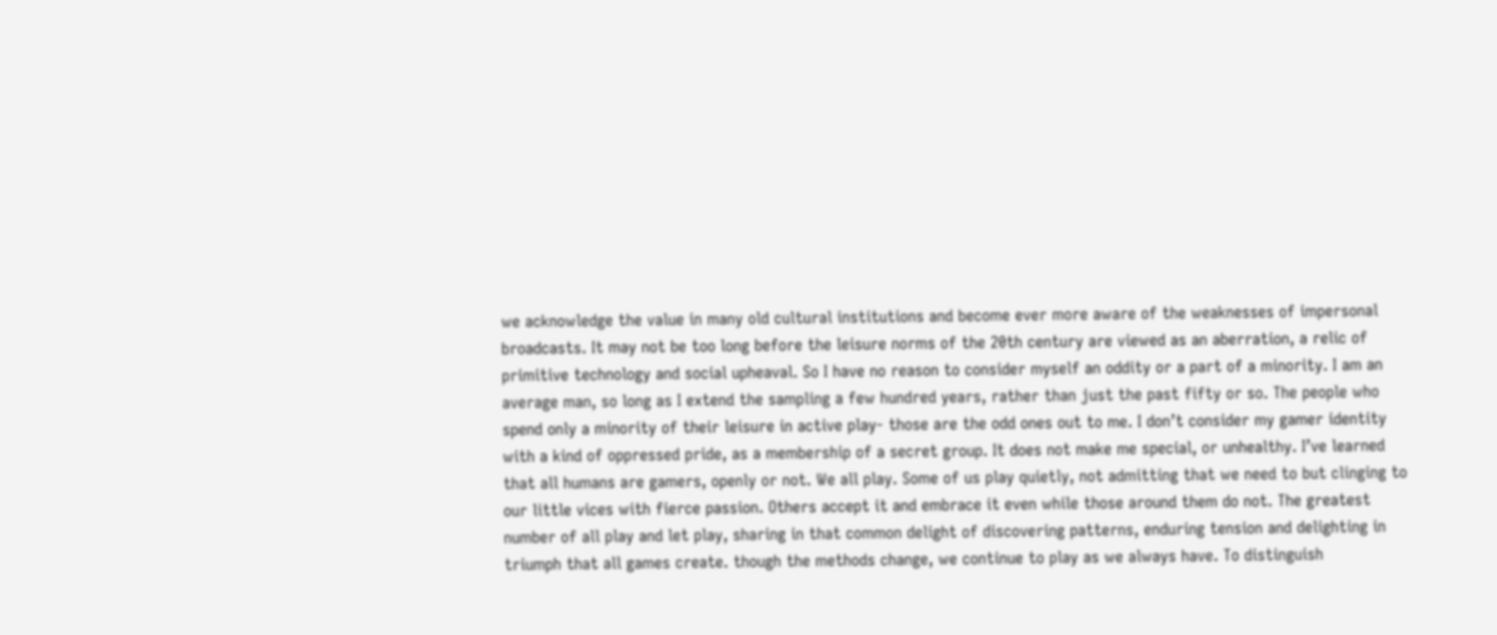we acknowledge the value in many old cultural institutions and become ever more aware of the weaknesses of impersonal broadcasts. It may not be too long before the leisure norms of the 20th century are viewed as an aberration, a relic of primitive technology and social upheaval. So I have no reason to consider myself an oddity or a part of a minority. I am an average man, so long as I extend the sampling a few hundred years, rather than just the past fifty or so. The people who spend only a minority of their leisure in active play- those are the odd ones out to me. I don’t consider my gamer identity with a kind of oppressed pride, as a membership of a secret group. It does not make me special, or unhealthy. I’ve learned that all humans are gamers, openly or not. We all play. Some of us play quietly, not admitting that we need to but clinging to our little vices with fierce passion. Others accept it and embrace it even while those around them do not. The greatest number of all play and let play, sharing in that common delight of discovering patterns, enduring tension and delighting in triumph that all games create. though the methods change, we continue to play as we always have. To distinguish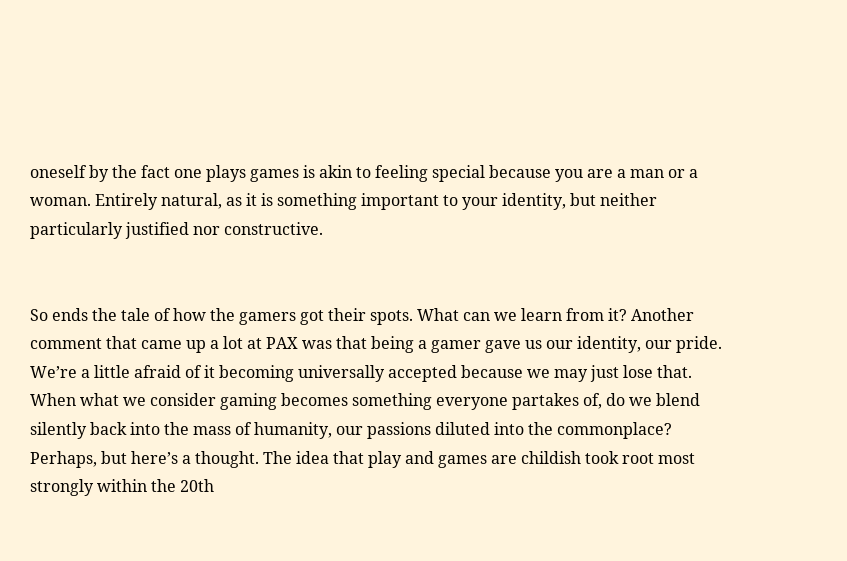oneself by the fact one plays games is akin to feeling special because you are a man or a woman. Entirely natural, as it is something important to your identity, but neither particularly justified nor constructive.


So ends the tale of how the gamers got their spots. What can we learn from it? Another comment that came up a lot at PAX was that being a gamer gave us our identity, our pride. We’re a little afraid of it becoming universally accepted because we may just lose that. When what we consider gaming becomes something everyone partakes of, do we blend silently back into the mass of humanity, our passions diluted into the commonplace? Perhaps, but here’s a thought. The idea that play and games are childish took root most strongly within the 20th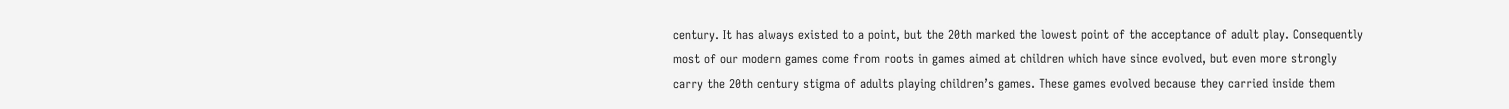century. It has always existed to a point, but the 20th marked the lowest point of the acceptance of adult play. Consequently most of our modern games come from roots in games aimed at children which have since evolved, but even more strongly carry the 20th century stigma of adults playing children’s games. These games evolved because they carried inside them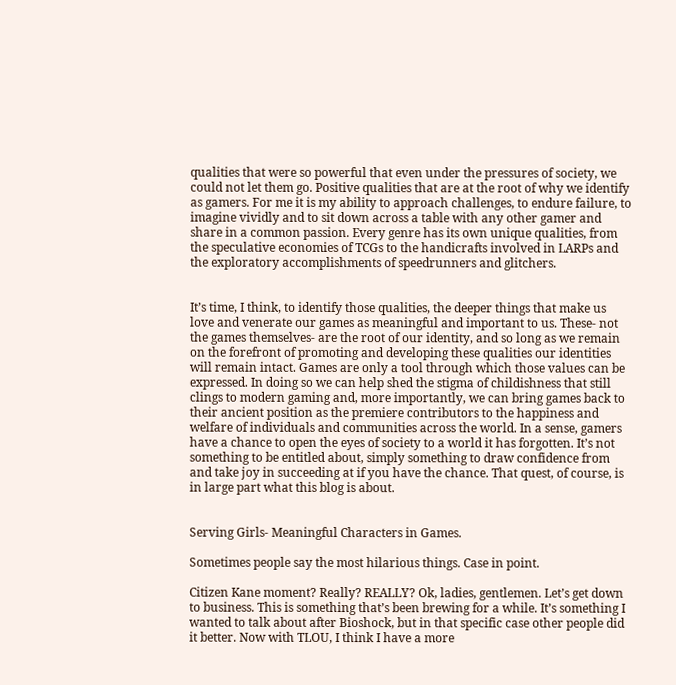qualities that were so powerful that even under the pressures of society, we could not let them go. Positive qualities that are at the root of why we identify as gamers. For me it is my ability to approach challenges, to endure failure, to imagine vividly and to sit down across a table with any other gamer and share in a common passion. Every genre has its own unique qualities, from the speculative economies of TCGs to the handicrafts involved in LARPs and the exploratory accomplishments of speedrunners and glitchers.


It’s time, I think, to identify those qualities, the deeper things that make us love and venerate our games as meaningful and important to us. These- not the games themselves- are the root of our identity, and so long as we remain on the forefront of promoting and developing these qualities our identities will remain intact. Games are only a tool through which those values can be expressed. In doing so we can help shed the stigma of childishness that still clings to modern gaming and, more importantly, we can bring games back to their ancient position as the premiere contributors to the happiness and welfare of individuals and communities across the world. In a sense, gamers have a chance to open the eyes of society to a world it has forgotten. It’s not something to be entitled about, simply something to draw confidence from and take joy in succeeding at if you have the chance. That quest, of course, is in large part what this blog is about.


Serving Girls- Meaningful Characters in Games.

Sometimes people say the most hilarious things. Case in point.

Citizen Kane moment? Really? REALLY? Ok, ladies, gentlemen. Let’s get down to business. This is something that’s been brewing for a while. It’s something I wanted to talk about after Bioshock, but in that specific case other people did it better. Now with TLOU, I think I have a more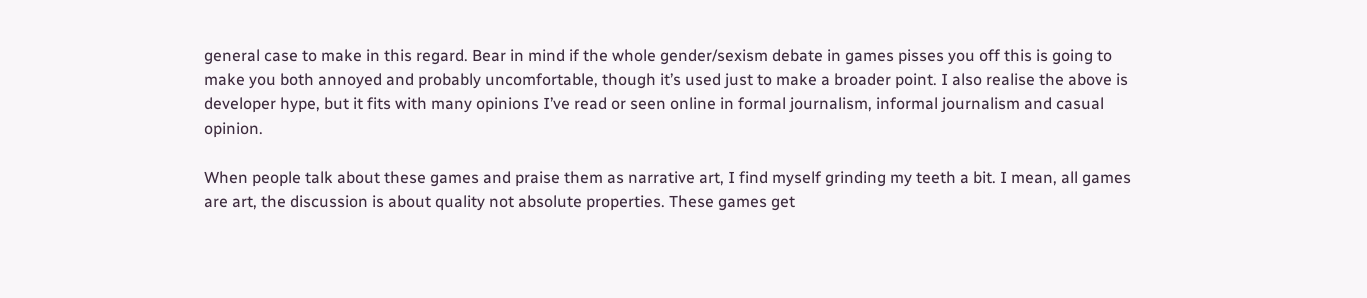general case to make in this regard. Bear in mind if the whole gender/sexism debate in games pisses you off this is going to make you both annoyed and probably uncomfortable, though it’s used just to make a broader point. I also realise the above is developer hype, but it fits with many opinions I’ve read or seen online in formal journalism, informal journalism and casual opinion.

When people talk about these games and praise them as narrative art, I find myself grinding my teeth a bit. I mean, all games are art, the discussion is about quality not absolute properties. These games get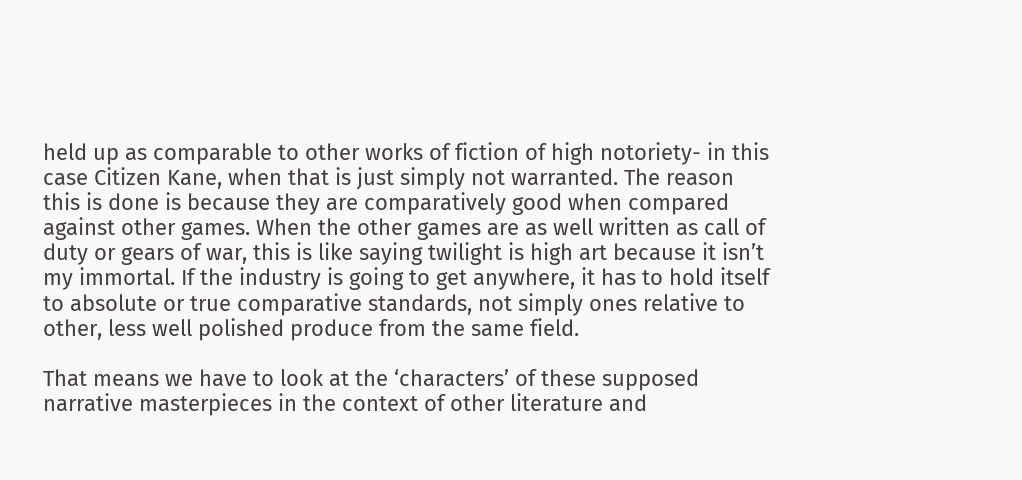held up as comparable to other works of fiction of high notoriety- in this case Citizen Kane, when that is just simply not warranted. The reason this is done is because they are comparatively good when compared against other games. When the other games are as well written as call of duty or gears of war, this is like saying twilight is high art because it isn’t my immortal. If the industry is going to get anywhere, it has to hold itself to absolute or true comparative standards, not simply ones relative to other, less well polished produce from the same field.

That means we have to look at the ‘characters’ of these supposed narrative masterpieces in the context of other literature and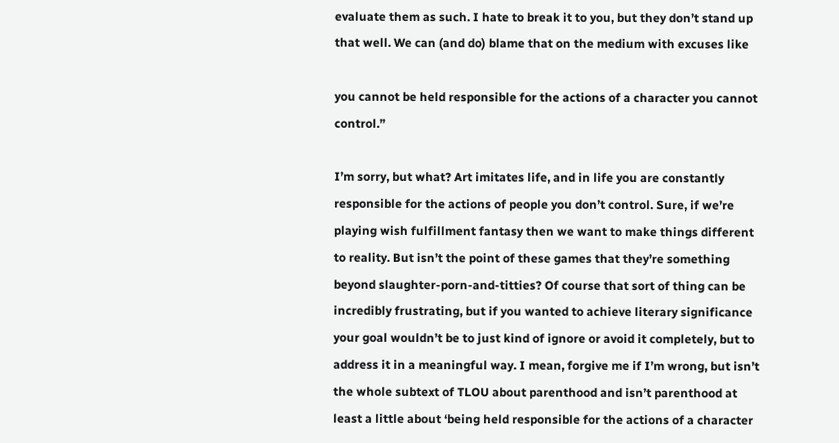evaluate them as such. I hate to break it to you, but they don’t stand up that well. We can (and do) blame that on the medium with excuses like

you cannot be held responsible for the actions of a character you cannot control.”

I’m sorry, but what? Art imitates life, and in life you are constantly responsible for the actions of people you don’t control. Sure, if we’re playing wish fulfillment fantasy then we want to make things different to reality. But isn’t the point of these games that they’re something beyond slaughter-porn-and-titties? Of course that sort of thing can be incredibly frustrating, but if you wanted to achieve literary significance your goal wouldn’t be to just kind of ignore or avoid it completely, but to address it in a meaningful way. I mean, forgive me if I’m wrong, but isn’t the whole subtext of TLOU about parenthood and isn’t parenthood at least a little about ‘being held responsible for the actions of a character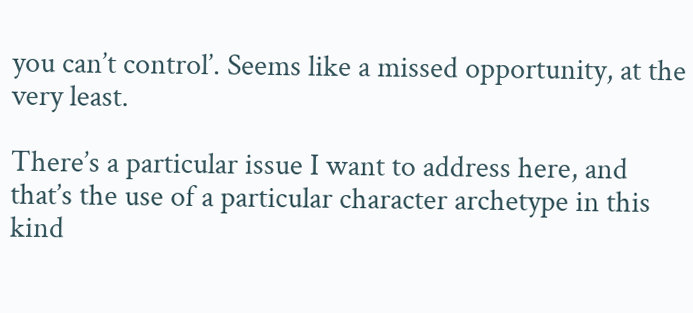you can’t control’. Seems like a missed opportunity, at the very least.

There’s a particular issue I want to address here, and that’s the use of a particular character archetype in this kind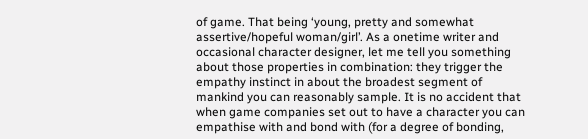of game. That being ‘young, pretty and somewhat assertive/hopeful woman/girl’. As a onetime writer and occasional character designer, let me tell you something about those properties in combination: they trigger the empathy instinct in about the broadest segment of mankind you can reasonably sample. It is no accident that when game companies set out to have a character you can empathise with and bond with (for a degree of bonding,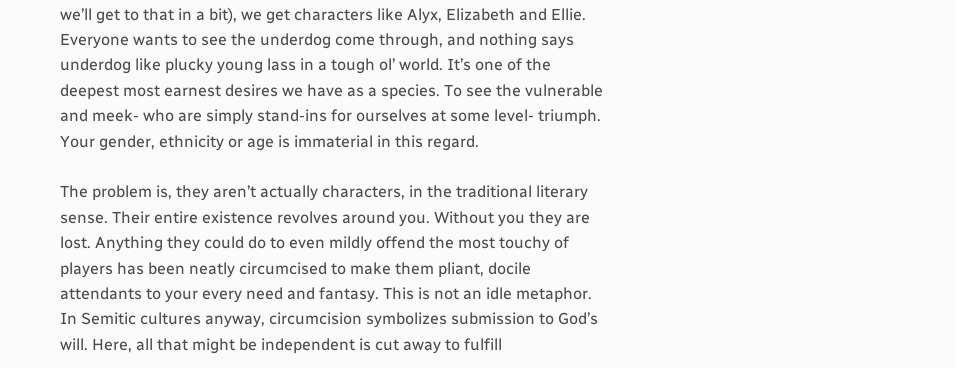we’ll get to that in a bit), we get characters like Alyx, Elizabeth and Ellie. Everyone wants to see the underdog come through, and nothing says underdog like plucky young lass in a tough ol’ world. It’s one of the deepest most earnest desires we have as a species. To see the vulnerable and meek- who are simply stand-ins for ourselves at some level- triumph. Your gender, ethnicity or age is immaterial in this regard.

The problem is, they aren’t actually characters, in the traditional literary sense. Their entire existence revolves around you. Without you they are lost. Anything they could do to even mildly offend the most touchy of players has been neatly circumcised to make them pliant, docile attendants to your every need and fantasy. This is not an idle metaphor. In Semitic cultures anyway, circumcision symbolizes submission to God’s will. Here, all that might be independent is cut away to fulfill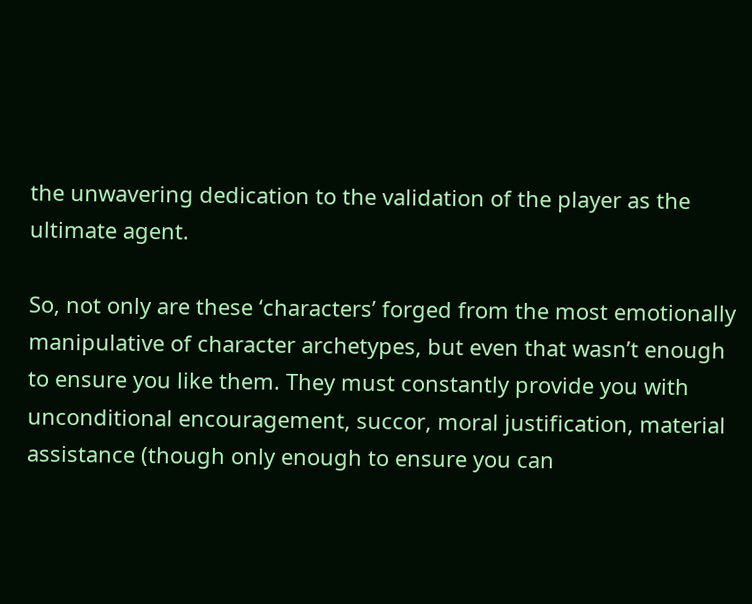the unwavering dedication to the validation of the player as the ultimate agent.

So, not only are these ‘characters’ forged from the most emotionally manipulative of character archetypes, but even that wasn’t enough to ensure you like them. They must constantly provide you with unconditional encouragement, succor, moral justification, material assistance (though only enough to ensure you can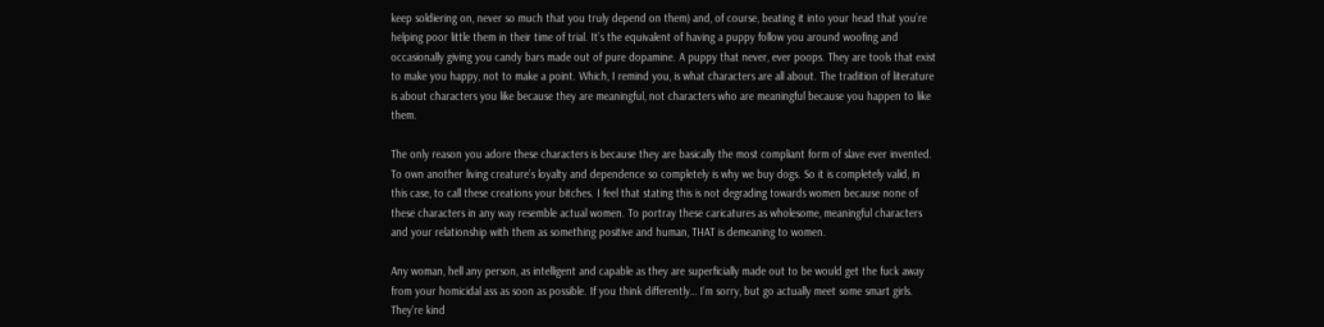keep soldiering on, never so much that you truly depend on them) and, of course, beating it into your head that you’re helping poor little them in their time of trial. It’s the equivalent of having a puppy follow you around woofing and occasionally giving you candy bars made out of pure dopamine. A puppy that never, ever poops. They are tools that exist to make you happy, not to make a point. Which, I remind you, is what characters are all about. The tradition of literature is about characters you like because they are meaningful, not characters who are meaningful because you happen to like them.

The only reason you adore these characters is because they are basically the most compliant form of slave ever invented. To own another living creature’s loyalty and dependence so completely is why we buy dogs. So it is completely valid, in this case, to call these creations your bitches. I feel that stating this is not degrading towards women because none of these characters in any way resemble actual women. To portray these caricatures as wholesome, meaningful characters and your relationship with them as something positive and human, THAT is demeaning to women.

Any woman, hell any person, as intelligent and capable as they are superficially made out to be would get the fuck away from your homicidal ass as soon as possible. If you think differently… I’m sorry, but go actually meet some smart girls. They’re kind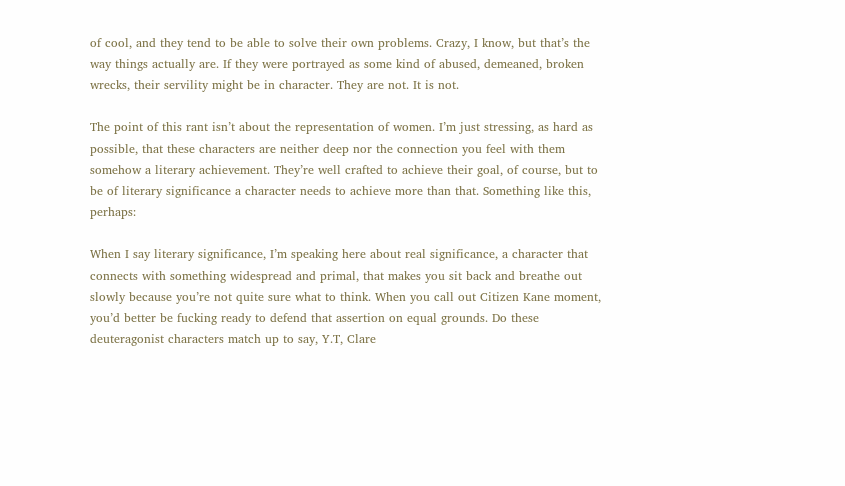of cool, and they tend to be able to solve their own problems. Crazy, I know, but that’s the way things actually are. If they were portrayed as some kind of abused, demeaned, broken wrecks, their servility might be in character. They are not. It is not.

The point of this rant isn’t about the representation of women. I’m just stressing, as hard as possible, that these characters are neither deep nor the connection you feel with them somehow a literary achievement. They’re well crafted to achieve their goal, of course, but to be of literary significance a character needs to achieve more than that. Something like this, perhaps:

When I say literary significance, I’m speaking here about real significance, a character that connects with something widespread and primal, that makes you sit back and breathe out slowly because you’re not quite sure what to think. When you call out Citizen Kane moment, you’d better be fucking ready to defend that assertion on equal grounds. Do these deuteragonist characters match up to say, Y.T, Clare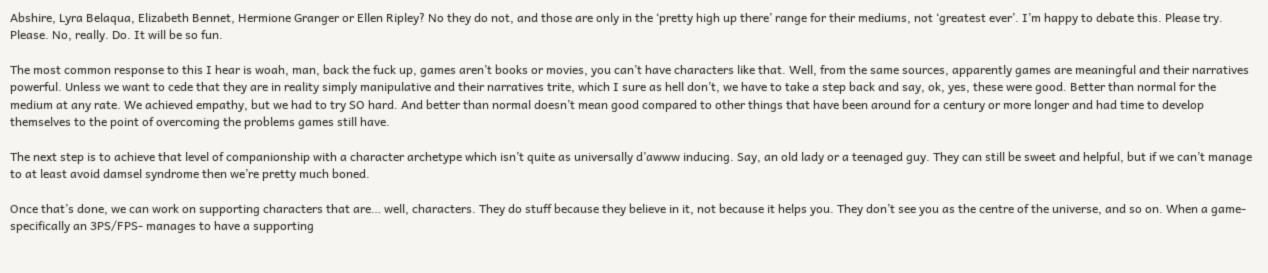Abshire, Lyra Belaqua, Elizabeth Bennet, Hermione Granger or Ellen Ripley? No they do not, and those are only in the ‘pretty high up there’ range for their mediums, not ‘greatest ever’. I’m happy to debate this. Please try. Please. No, really. Do. It will be so fun.

The most common response to this I hear is woah, man, back the fuck up, games aren’t books or movies, you can’t have characters like that. Well, from the same sources, apparently games are meaningful and their narratives powerful. Unless we want to cede that they are in reality simply manipulative and their narratives trite, which I sure as hell don’t, we have to take a step back and say, ok, yes, these were good. Better than normal for the medium at any rate. We achieved empathy, but we had to try SO hard. And better than normal doesn’t mean good compared to other things that have been around for a century or more longer and had time to develop themselves to the point of overcoming the problems games still have.

The next step is to achieve that level of companionship with a character archetype which isn’t quite as universally d’awww inducing. Say, an old lady or a teenaged guy. They can still be sweet and helpful, but if we can’t manage to at least avoid damsel syndrome then we’re pretty much boned.

Once that’s done, we can work on supporting characters that are… well, characters. They do stuff because they believe in it, not because it helps you. They don’t see you as the centre of the universe, and so on. When a game- specifically an 3PS/FPS- manages to have a supporting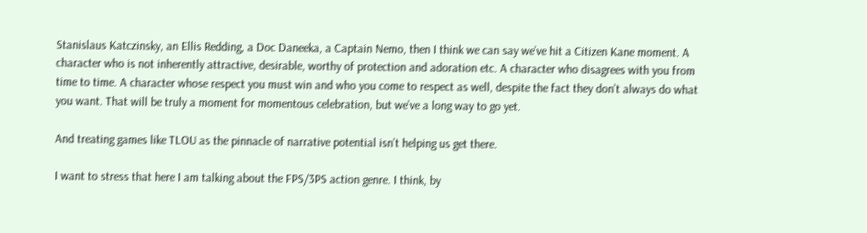Stanislaus Katczinsky, an Ellis Redding, a Doc Daneeka, a Captain Nemo, then I think we can say we’ve hit a Citizen Kane moment. A character who is not inherently attractive, desirable, worthy of protection and adoration etc. A character who disagrees with you from time to time. A character whose respect you must win and who you come to respect as well, despite the fact they don’t always do what you want. That will be truly a moment for momentous celebration, but we’ve a long way to go yet.

And treating games like TLOU as the pinnacle of narrative potential isn’t helping us get there.

I want to stress that here I am talking about the FPS/3PS action genre. I think, by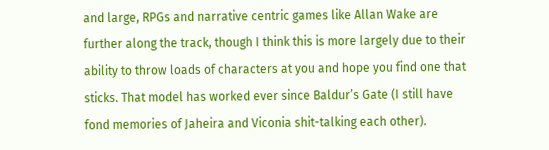and large, RPGs and narrative centric games like Allan Wake are further along the track, though I think this is more largely due to their ability to throw loads of characters at you and hope you find one that sticks. That model has worked ever since Baldur’s Gate (I still have fond memories of Jaheira and Viconia shit-talking each other).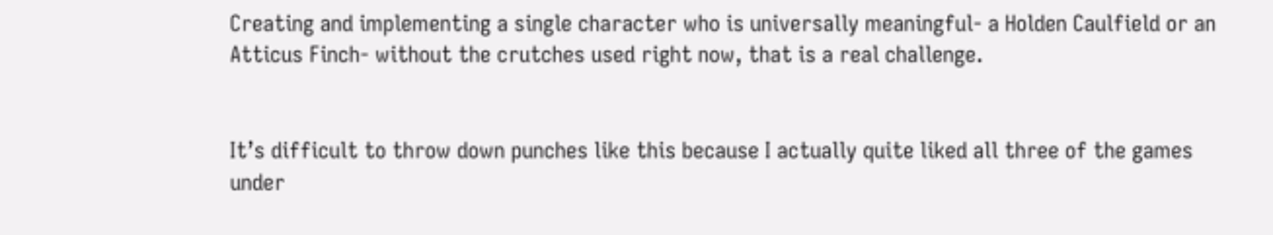Creating and implementing a single character who is universally meaningful- a Holden Caulfield or an Atticus Finch- without the crutches used right now, that is a real challenge.


It’s difficult to throw down punches like this because I actually quite liked all three of the games under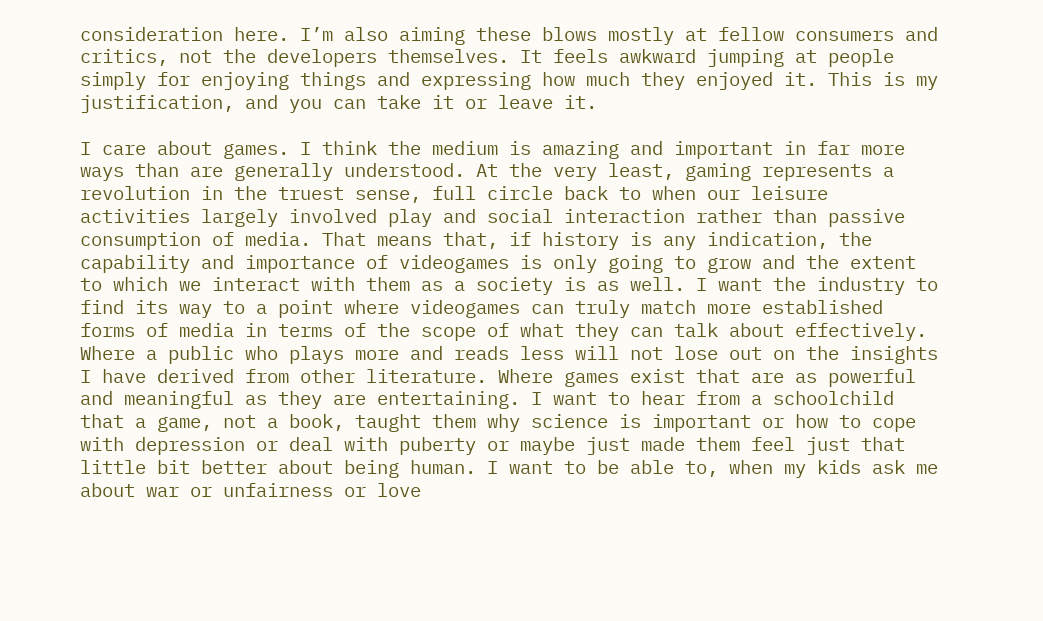consideration here. I’m also aiming these blows mostly at fellow consumers and critics, not the developers themselves. It feels awkward jumping at people simply for enjoying things and expressing how much they enjoyed it. This is my justification, and you can take it or leave it.

I care about games. I think the medium is amazing and important in far more ways than are generally understood. At the very least, gaming represents a revolution in the truest sense, full circle back to when our leisure activities largely involved play and social interaction rather than passive consumption of media. That means that, if history is any indication, the capability and importance of videogames is only going to grow and the extent to which we interact with them as a society is as well. I want the industry to find its way to a point where videogames can truly match more established forms of media in terms of the scope of what they can talk about effectively. Where a public who plays more and reads less will not lose out on the insights I have derived from other literature. Where games exist that are as powerful and meaningful as they are entertaining. I want to hear from a schoolchild that a game, not a book, taught them why science is important or how to cope with depression or deal with puberty or maybe just made them feel just that little bit better about being human. I want to be able to, when my kids ask me about war or unfairness or love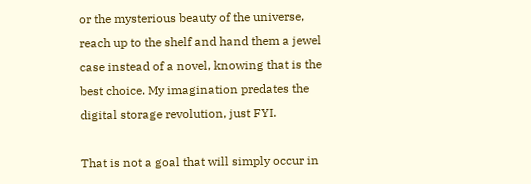or the mysterious beauty of the universe, reach up to the shelf and hand them a jewel case instead of a novel, knowing that is the best choice. My imagination predates the digital storage revolution, just FYI.

That is not a goal that will simply occur in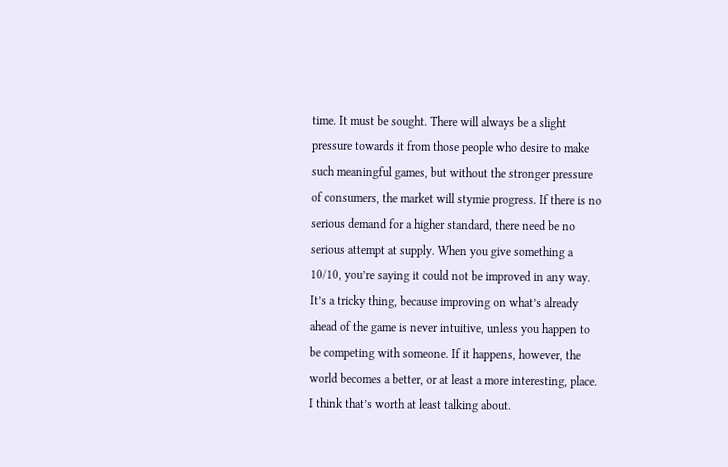time. It must be sought. There will always be a slight pressure towards it from those people who desire to make such meaningful games, but without the stronger pressure of consumers, the market will stymie progress. If there is no serious demand for a higher standard, there need be no serious attempt at supply. When you give something a 10/10, you’re saying it could not be improved in any way. It’s a tricky thing, because improving on what’s already ahead of the game is never intuitive, unless you happen to be competing with someone. If it happens, however, the world becomes a better, or at least a more interesting, place. I think that’s worth at least talking about.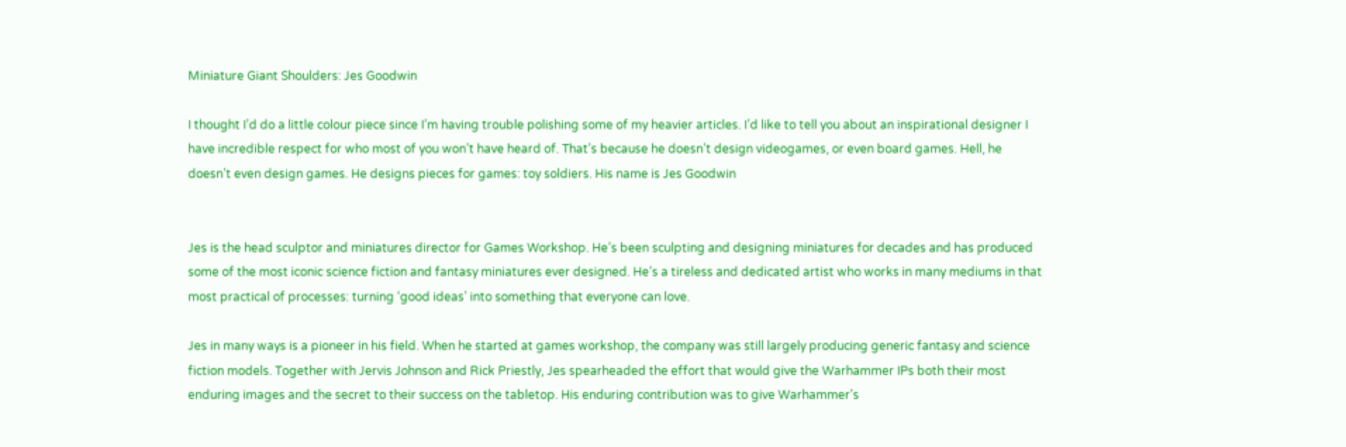Miniature Giant Shoulders: Jes Goodwin

I thought I’d do a little colour piece since I’m having trouble polishing some of my heavier articles. I’d like to tell you about an inspirational designer I have incredible respect for who most of you won’t have heard of. That’s because he doesn’t design videogames, or even board games. Hell, he doesn’t even design games. He designs pieces for games: toy soldiers. His name is Jes Goodwin


Jes is the head sculptor and miniatures director for Games Workshop. He’s been sculpting and designing miniatures for decades and has produced some of the most iconic science fiction and fantasy miniatures ever designed. He’s a tireless and dedicated artist who works in many mediums in that most practical of processes: turning ‘good ideas’ into something that everyone can love.

Jes in many ways is a pioneer in his field. When he started at games workshop, the company was still largely producing generic fantasy and science fiction models. Together with Jervis Johnson and Rick Priestly, Jes spearheaded the effort that would give the Warhammer IPs both their most enduring images and the secret to their success on the tabletop. His enduring contribution was to give Warhammer’s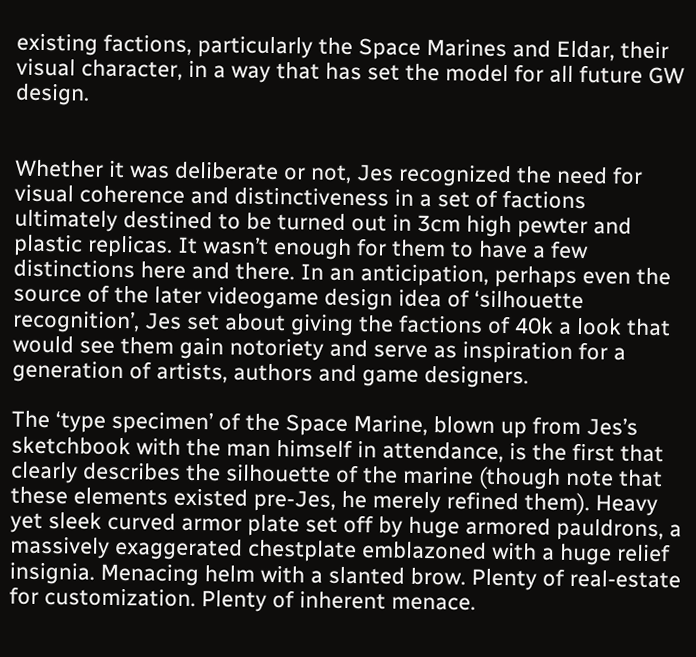existing factions, particularly the Space Marines and Eldar, their visual character, in a way that has set the model for all future GW design.


Whether it was deliberate or not, Jes recognized the need for visual coherence and distinctiveness in a set of factions ultimately destined to be turned out in 3cm high pewter and plastic replicas. It wasn’t enough for them to have a few distinctions here and there. In an anticipation, perhaps even the source of the later videogame design idea of ‘silhouette recognition’, Jes set about giving the factions of 40k a look that would see them gain notoriety and serve as inspiration for a generation of artists, authors and game designers.

The ‘type specimen’ of the Space Marine, blown up from Jes’s sketchbook with the man himself in attendance, is the first that clearly describes the silhouette of the marine (though note that these elements existed pre-Jes, he merely refined them). Heavy yet sleek curved armor plate set off by huge armored pauldrons, a massively exaggerated chestplate emblazoned with a huge relief insignia. Menacing helm with a slanted brow. Plenty of real-estate for customization. Plenty of inherent menace.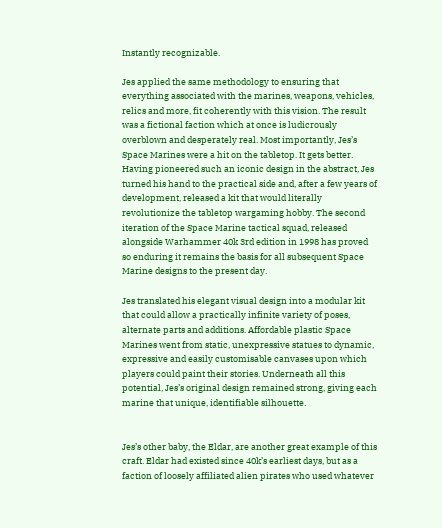Instantly recognizable.

Jes applied the same methodology to ensuring that everything associated with the marines, weapons, vehicles, relics and more, fit coherently with this vision. The result was a fictional faction which at once is ludicrously overblown and desperately real. Most importantly, Jes’s Space Marines were a hit on the tabletop. It gets better. Having pioneered such an iconic design in the abstract, Jes turned his hand to the practical side and, after a few years of development, released a kit that would literally revolutionize the tabletop wargaming hobby. The second iteration of the Space Marine tactical squad, released alongside Warhammer 40k 3rd edition in 1998 has proved so enduring it remains the basis for all subsequent Space Marine designs to the present day.

Jes translated his elegant visual design into a modular kit that could allow a practically infinite variety of poses, alternate parts and additions. Affordable plastic Space Marines went from static, unexpressive statues to dynamic, expressive and easily customisable canvases upon which players could paint their stories. Underneath all this potential, Jes’s original design remained strong, giving each marine that unique, identifiable silhouette.


Jes’s other baby, the Eldar, are another great example of this craft. Eldar had existed since 40k’s earliest days, but as a faction of loosely affiliated alien pirates who used whatever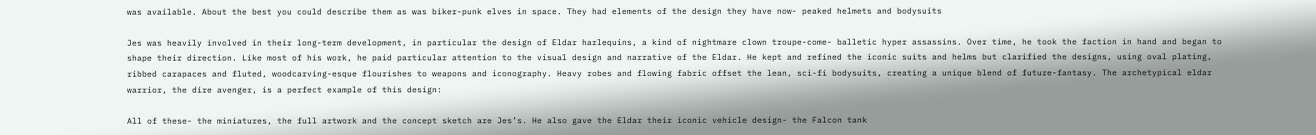was available. About the best you could describe them as was biker-punk elves in space. They had elements of the design they have now- peaked helmets and bodysuits

Jes was heavily involved in their long-term development, in particular the design of Eldar harlequins, a kind of nightmare clown troupe-come- balletic hyper assassins. Over time, he took the faction in hand and began to shape their direction. Like most of his work, he paid particular attention to the visual design and narrative of the Eldar. He kept and refined the iconic suits and helms but clarified the designs, using oval plating, ribbed carapaces and fluted, woodcarving-esque flourishes to weapons and iconography. Heavy robes and flowing fabric offset the lean, sci-fi bodysuits, creating a unique blend of future-fantasy. The archetypical eldar warrior, the dire avenger, is a perfect example of this design:

All of these- the miniatures, the full artwork and the concept sketch are Jes’s. He also gave the Eldar their iconic vehicle design- the Falcon tank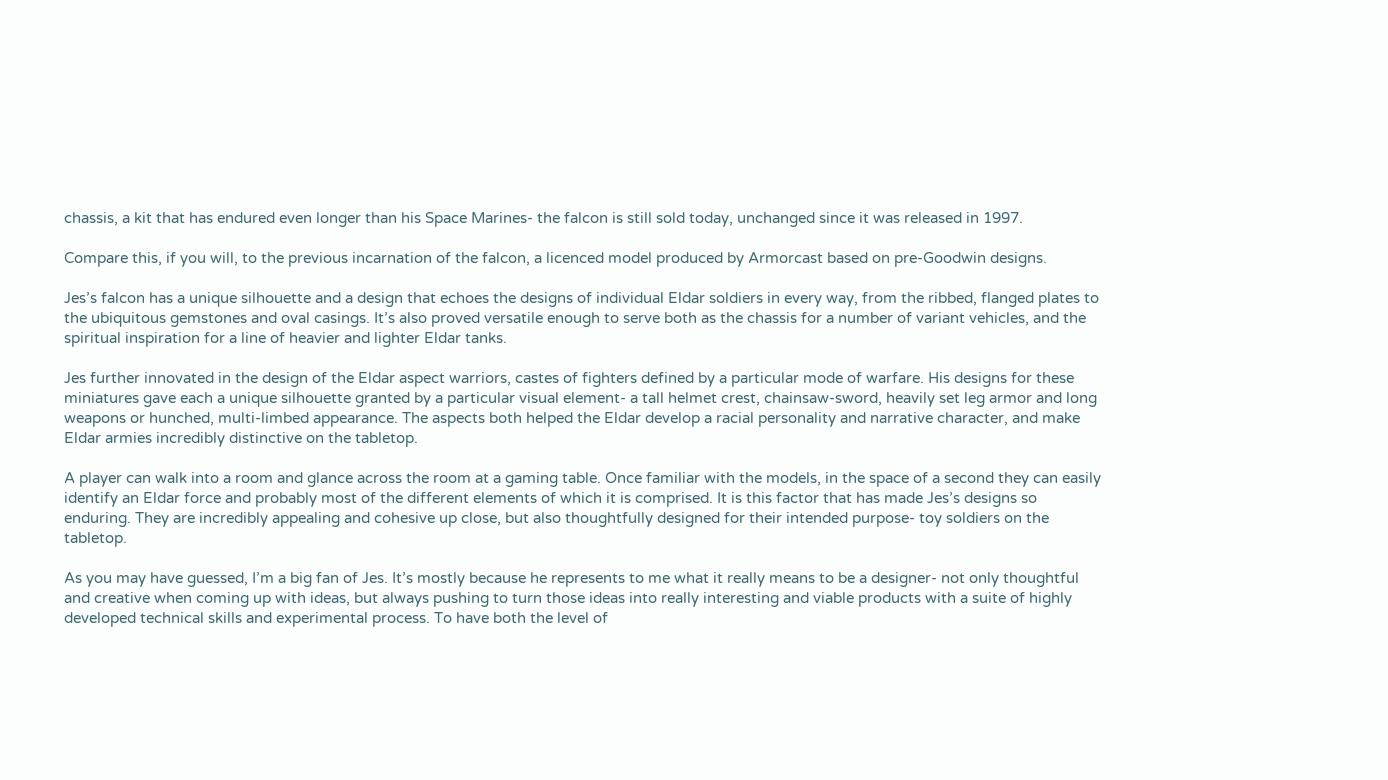chassis, a kit that has endured even longer than his Space Marines- the falcon is still sold today, unchanged since it was released in 1997.

Compare this, if you will, to the previous incarnation of the falcon, a licenced model produced by Armorcast based on pre-Goodwin designs.

Jes’s falcon has a unique silhouette and a design that echoes the designs of individual Eldar soldiers in every way, from the ribbed, flanged plates to the ubiquitous gemstones and oval casings. It’s also proved versatile enough to serve both as the chassis for a number of variant vehicles, and the spiritual inspiration for a line of heavier and lighter Eldar tanks.

Jes further innovated in the design of the Eldar aspect warriors, castes of fighters defined by a particular mode of warfare. His designs for these miniatures gave each a unique silhouette granted by a particular visual element- a tall helmet crest, chainsaw-sword, heavily set leg armor and long weapons or hunched, multi-limbed appearance. The aspects both helped the Eldar develop a racial personality and narrative character, and make Eldar armies incredibly distinctive on the tabletop.

A player can walk into a room and glance across the room at a gaming table. Once familiar with the models, in the space of a second they can easily identify an Eldar force and probably most of the different elements of which it is comprised. It is this factor that has made Jes’s designs so enduring. They are incredibly appealing and cohesive up close, but also thoughtfully designed for their intended purpose- toy soldiers on the tabletop.

As you may have guessed, I’m a big fan of Jes. It’s mostly because he represents to me what it really means to be a designer- not only thoughtful and creative when coming up with ideas, but always pushing to turn those ideas into really interesting and viable products with a suite of highly developed technical skills and experimental process. To have both the level of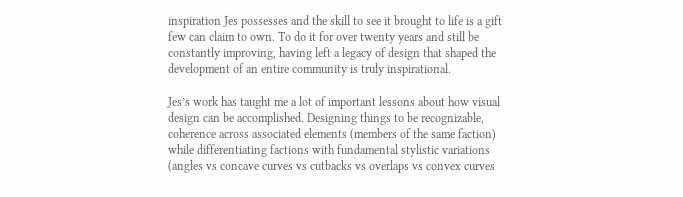inspiration Jes possesses and the skill to see it brought to life is a gift few can claim to own. To do it for over twenty years and still be constantly improving, having left a legacy of design that shaped the development of an entire community is truly inspirational.

Jes’s work has taught me a lot of important lessons about how visual design can be accomplished. Designing things to be recognizable, coherence across associated elements (members of the same faction) while differentiating factions with fundamental stylistic variations (angles vs concave curves vs cutbacks vs overlaps vs convex curves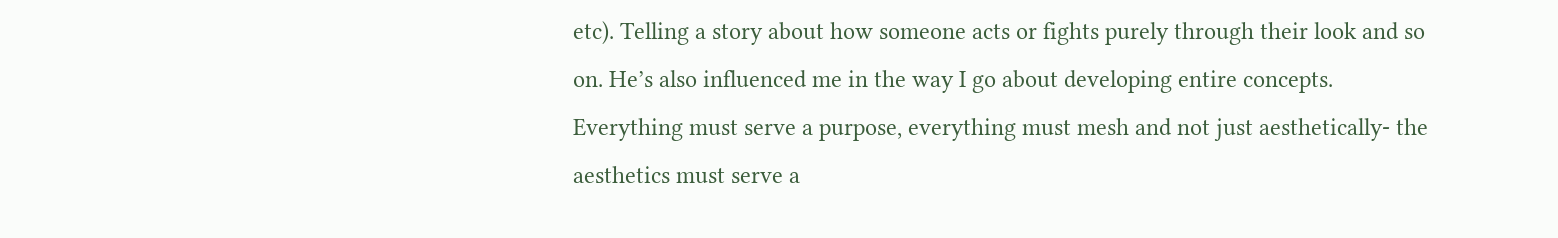etc). Telling a story about how someone acts or fights purely through their look and so on. He’s also influenced me in the way I go about developing entire concepts. Everything must serve a purpose, everything must mesh and not just aesthetically- the aesthetics must serve a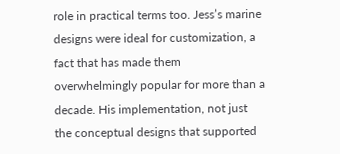role in practical terms too. Jess’s marine designs were ideal for customization, a fact that has made them overwhelmingly popular for more than a decade. His implementation, not just the conceptual designs that supported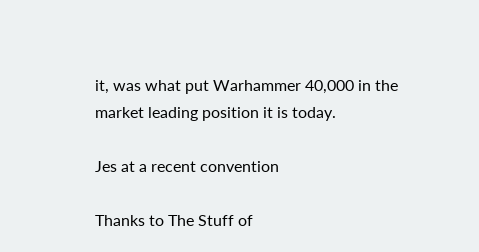it, was what put Warhammer 40,000 in the market leading position it is today.

Jes at a recent convention

Thanks to The Stuff of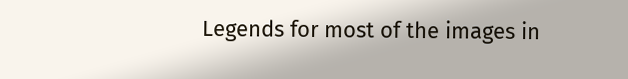Legends for most of the images in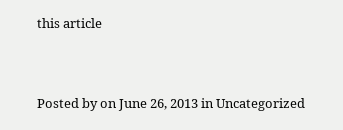this article


Posted by on June 26, 2013 in Uncategorized